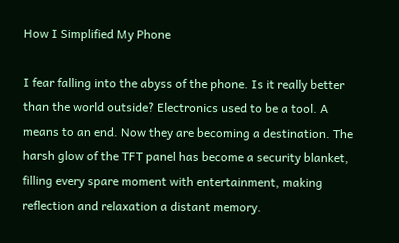How I Simplified My Phone

I fear falling into the abyss of the phone. Is it really better than the world outside? Electronics used to be a tool. A means to an end. Now they are becoming a destination. The harsh glow of the TFT panel has become a security blanket, filling every spare moment with entertainment, making reflection and relaxation a distant memory.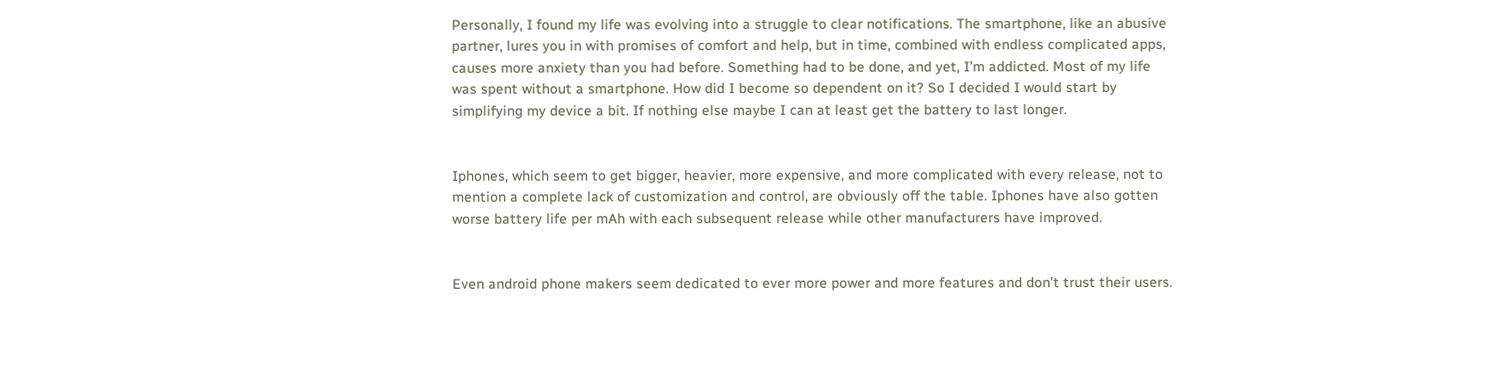Personally, I found my life was evolving into a struggle to clear notifications. The smartphone, like an abusive partner, lures you in with promises of comfort and help, but in time, combined with endless complicated apps, causes more anxiety than you had before. Something had to be done, and yet, I’m addicted. Most of my life was spent without a smartphone. How did I become so dependent on it? So I decided I would start by simplifying my device a bit. If nothing else maybe I can at least get the battery to last longer.


Iphones, which seem to get bigger, heavier, more expensive, and more complicated with every release, not to mention a complete lack of customization and control, are obviously off the table. Iphones have also gotten worse battery life per mAh with each subsequent release while other manufacturers have improved.


Even android phone makers seem dedicated to ever more power and more features and don’t trust their users.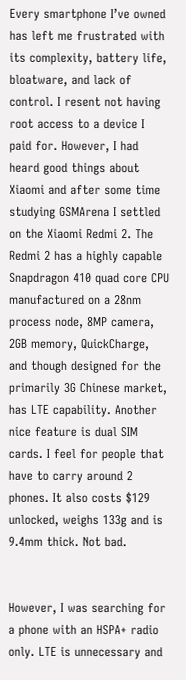Every smartphone I’ve owned has left me frustrated with its complexity, battery life, bloatware, and lack of control. I resent not having root access to a device I paid for. However, I had heard good things about Xiaomi and after some time studying GSMArena I settled on the Xiaomi Redmi 2. The Redmi 2 has a highly capable Snapdragon 410 quad core CPU manufactured on a 28nm process node, 8MP camera, 2GB memory, QuickCharge, and though designed for the primarily 3G Chinese market, has LTE capability. Another nice feature is dual SIM cards. I feel for people that have to carry around 2 phones. It also costs $129 unlocked, weighs 133g and is 9.4mm thick. Not bad.


However, I was searching for a phone with an HSPA+ radio only. LTE is unnecessary and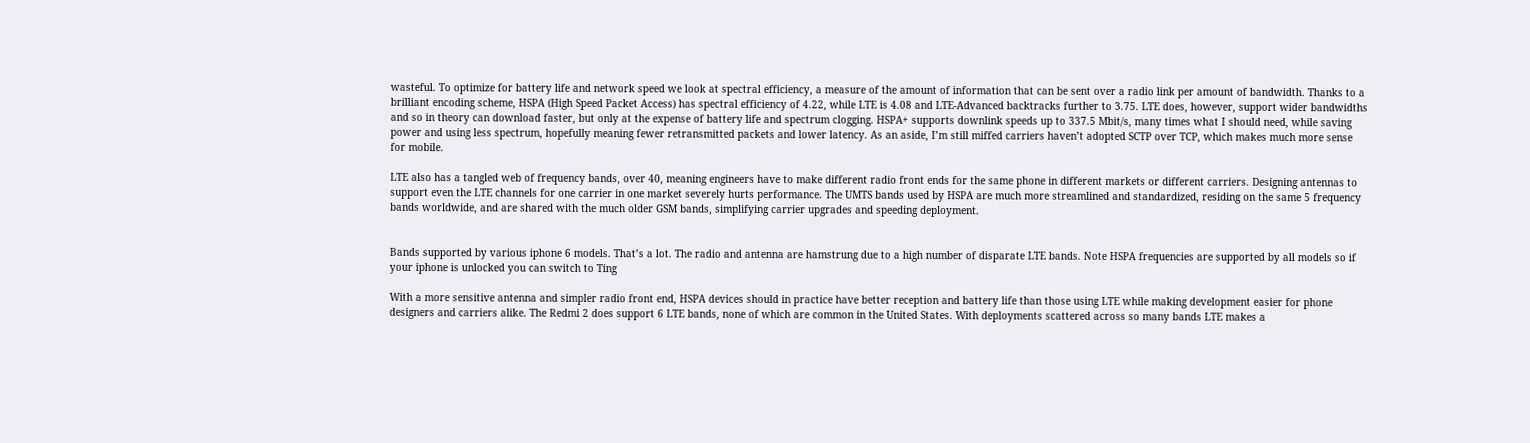wasteful. To optimize for battery life and network speed we look at spectral efficiency, a measure of the amount of information that can be sent over a radio link per amount of bandwidth. Thanks to a brilliant encoding scheme, HSPA (High Speed Packet Access) has spectral efficiency of 4.22, while LTE is 4.08 and LTE-Advanced backtracks further to 3.75. LTE does, however, support wider bandwidths and so in theory can download faster, but only at the expense of battery life and spectrum clogging. HSPA+ supports downlink speeds up to 337.5 Mbit/s, many times what I should need, while saving power and using less spectrum, hopefully meaning fewer retransmitted packets and lower latency. As an aside, I’m still miffed carriers haven’t adopted SCTP over TCP, which makes much more sense for mobile.

LTE also has a tangled web of frequency bands, over 40, meaning engineers have to make different radio front ends for the same phone in different markets or different carriers. Designing antennas to support even the LTE channels for one carrier in one market severely hurts performance. The UMTS bands used by HSPA are much more streamlined and standardized, residing on the same 5 frequency bands worldwide, and are shared with the much older GSM bands, simplifying carrier upgrades and speeding deployment.


Bands supported by various iphone 6 models. That’s a lot. The radio and antenna are hamstrung due to a high number of disparate LTE bands. Note HSPA frequencies are supported by all models so if your iphone is unlocked you can switch to Ting

With a more sensitive antenna and simpler radio front end, HSPA devices should in practice have better reception and battery life than those using LTE while making development easier for phone designers and carriers alike. The Redmi 2 does support 6 LTE bands, none of which are common in the United States. With deployments scattered across so many bands LTE makes a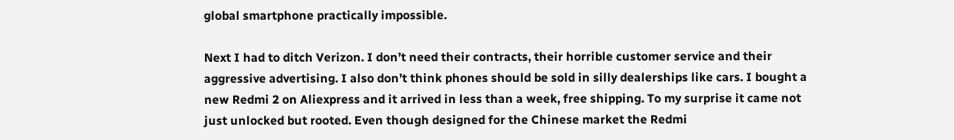global smartphone practically impossible.

Next I had to ditch Verizon. I don’t need their contracts, their horrible customer service and their aggressive advertising. I also don’t think phones should be sold in silly dealerships like cars. I bought a new Redmi 2 on Aliexpress and it arrived in less than a week, free shipping. To my surprise it came not just unlocked but rooted. Even though designed for the Chinese market the Redmi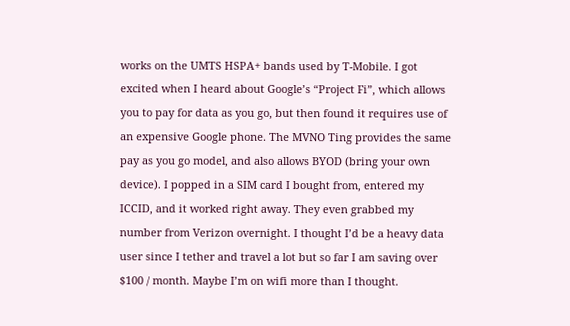works on the UMTS HSPA+ bands used by T-Mobile. I got excited when I heard about Google’s “Project Fi”, which allows you to pay for data as you go, but then found it requires use of an expensive Google phone. The MVNO Ting provides the same pay as you go model, and also allows BYOD (bring your own device). I popped in a SIM card I bought from, entered my ICCID, and it worked right away. They even grabbed my number from Verizon overnight. I thought I’d be a heavy data user since I tether and travel a lot but so far I am saving over $100 / month. Maybe I’m on wifi more than I thought.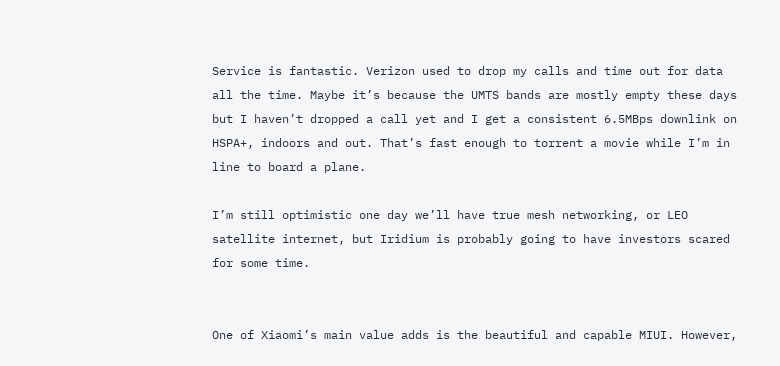Service is fantastic. Verizon used to drop my calls and time out for data all the time. Maybe it’s because the UMTS bands are mostly empty these days but I haven’t dropped a call yet and I get a consistent 6.5MBps downlink on HSPA+, indoors and out. That’s fast enough to torrent a movie while I’m in line to board a plane.

I’m still optimistic one day we’ll have true mesh networking, or LEO satellite internet, but Iridium is probably going to have investors scared for some time.


One of Xiaomi’s main value adds is the beautiful and capable MIUI. However,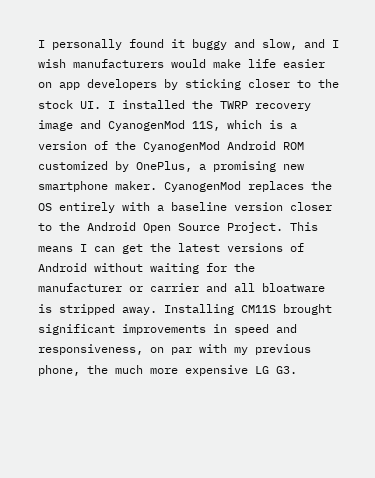I personally found it buggy and slow, and I wish manufacturers would make life easier on app developers by sticking closer to the stock UI. I installed the TWRP recovery image and CyanogenMod 11S, which is a version of the CyanogenMod Android ROM customized by OnePlus, a promising new smartphone maker. CyanogenMod replaces the OS entirely with a baseline version closer to the Android Open Source Project. This means I can get the latest versions of Android without waiting for the manufacturer or carrier and all bloatware is stripped away. Installing CM11S brought significant improvements in speed and responsiveness, on par with my previous phone, the much more expensive LG G3.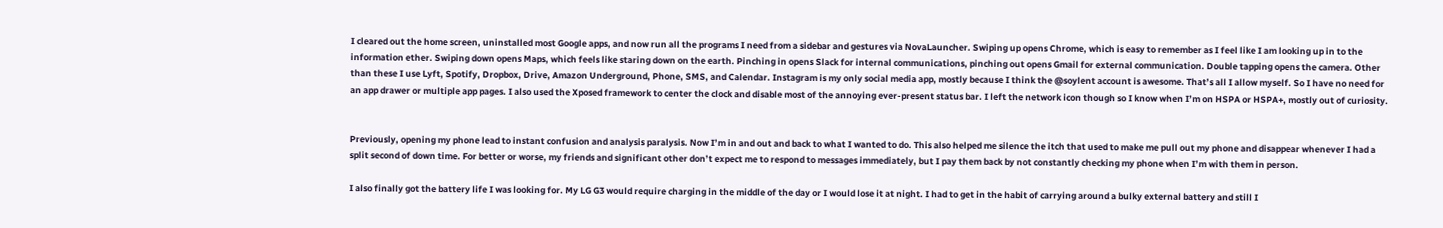I cleared out the home screen, uninstalled most Google apps, and now run all the programs I need from a sidebar and gestures via NovaLauncher. Swiping up opens Chrome, which is easy to remember as I feel like I am looking up in to the information ether. Swiping down opens Maps, which feels like staring down on the earth. Pinching in opens Slack for internal communications, pinching out opens Gmail for external communication. Double tapping opens the camera. Other than these I use Lyft, Spotify, Dropbox, Drive, Amazon Underground, Phone, SMS, and Calendar. Instagram is my only social media app, mostly because I think the @soylent account is awesome. That’s all I allow myself. So I have no need for an app drawer or multiple app pages. I also used the Xposed framework to center the clock and disable most of the annoying ever-present status bar. I left the network icon though so I know when I’m on HSPA or HSPA+, mostly out of curiosity.


Previously, opening my phone lead to instant confusion and analysis paralysis. Now I’m in and out and back to what I wanted to do. This also helped me silence the itch that used to make me pull out my phone and disappear whenever I had a split second of down time. For better or worse, my friends and significant other don’t expect me to respond to messages immediately, but I pay them back by not constantly checking my phone when I’m with them in person.

I also finally got the battery life I was looking for. My LG G3 would require charging in the middle of the day or I would lose it at night. I had to get in the habit of carrying around a bulky external battery and still I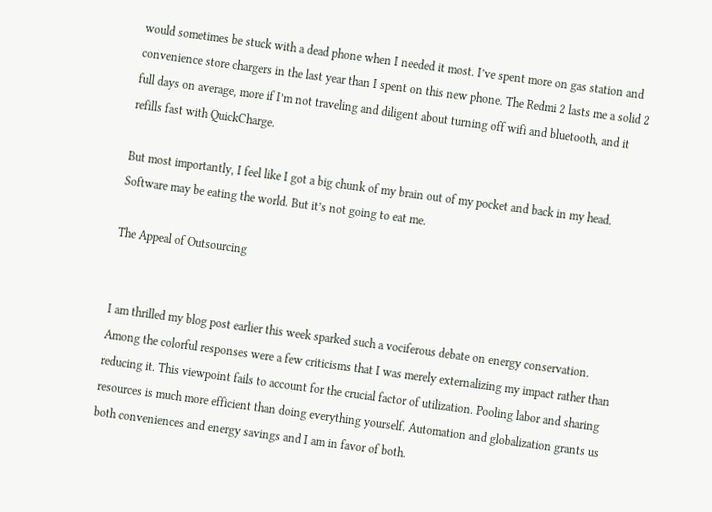would sometimes be stuck with a dead phone when I needed it most. I’ve spent more on gas station and convenience store chargers in the last year than I spent on this new phone. The Redmi 2 lasts me a solid 2 full days on average, more if I’m not traveling and diligent about turning off wifi and bluetooth, and it refills fast with QuickCharge.

But most importantly, I feel like I got a big chunk of my brain out of my pocket and back in my head. Software may be eating the world. But it’s not going to eat me.

The Appeal of Outsourcing


I am thrilled my blog post earlier this week sparked such a vociferous debate on energy conservation. Among the colorful responses were a few criticisms that I was merely externalizing my impact rather than reducing it. This viewpoint fails to account for the crucial factor of utilization. Pooling labor and sharing resources is much more efficient than doing everything yourself. Automation and globalization grants us both conveniences and energy savings and I am in favor of both.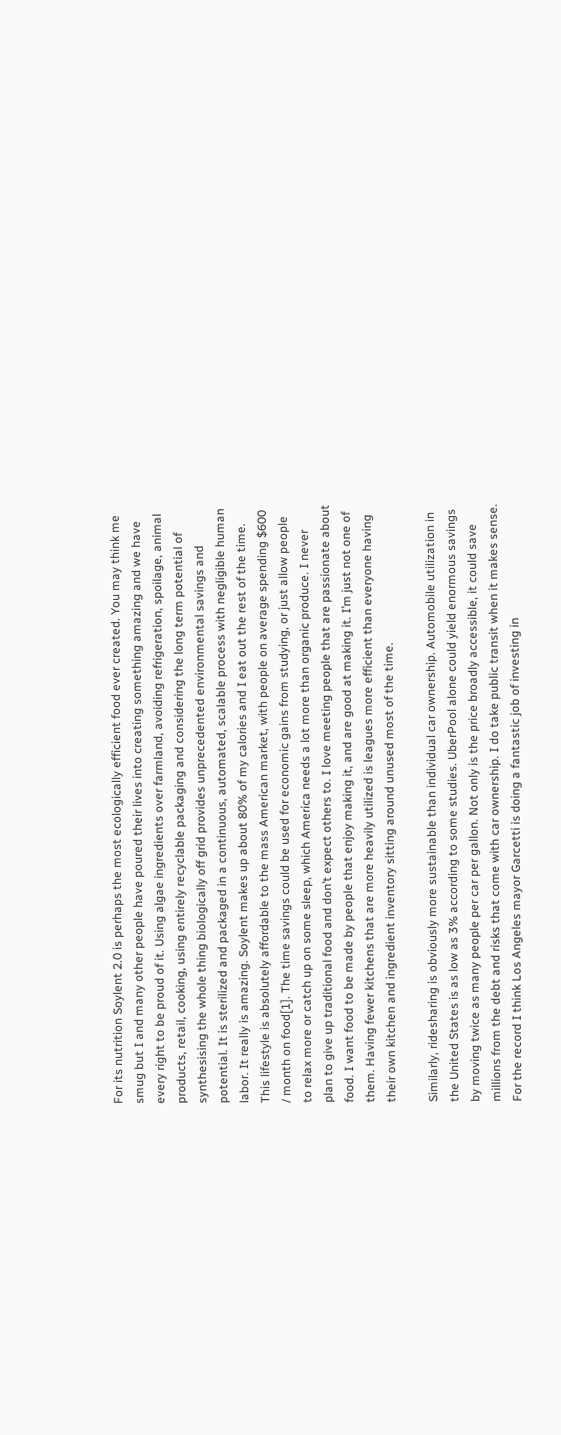For its nutrition Soylent 2.0 is perhaps the most ecologically efficient food ever created. You may think me smug but I and many other people have poured their lives into creating something amazing and we have every right to be proud of it. Using algae ingredients over farmland, avoiding refrigeration, spoilage, animal products, retail, cooking, using entirely recyclable packaging and considering the long term potential of synthesising the whole thing biologically off grid provides unprecedented environmental savings and potential. It is sterilized and packaged in a continuous, automated, scalable process with negligible human labor. It really is amazing. Soylent makes up about 80% of my calories and I eat out the rest of the time. This lifestyle is absolutely affordable to the mass American market, with people on average spending $600 / month on food[1]. The time savings could be used for economic gains from studying, or just allow people to relax more or catch up on some sleep, which America needs a lot more than organic produce. I never plan to give up traditional food and don’t expect others to. I love meeting people that are passionate about food. I want food to be made by people that enjoy making it, and are good at making it. I’m just not one of them. Having fewer kitchens that are more heavily utilized is leagues more efficient than everyone having their own kitchen and ingredient inventory sitting around unused most of the time.

Similarly, ridesharing is obviously more sustainable than individual car ownership. Automobile utilization in the United States is as low as 3% according to some studies. UberPool alone could yield enormous savings by moving twice as many people per car per gallon. Not only is the price broadly accessible, it could save millions from the debt and risks that come with car ownership. I do take public transit when it makes sense. For the record I think Los Angeles mayor Garcetti is doing a fantastic job of investing in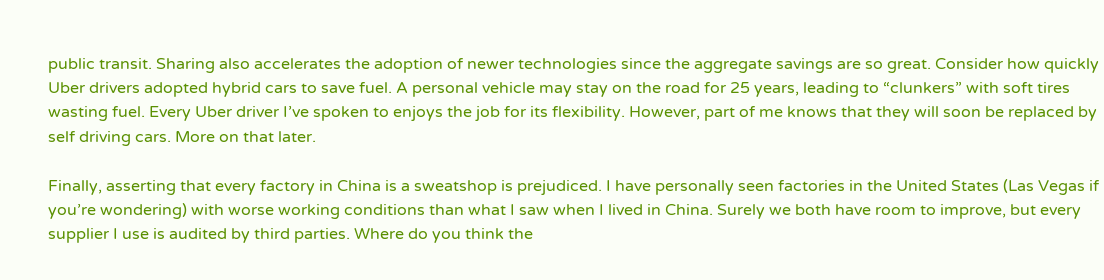public transit. Sharing also accelerates the adoption of newer technologies since the aggregate savings are so great. Consider how quickly Uber drivers adopted hybrid cars to save fuel. A personal vehicle may stay on the road for 25 years, leading to “clunkers” with soft tires wasting fuel. Every Uber driver I’ve spoken to enjoys the job for its flexibility. However, part of me knows that they will soon be replaced by self driving cars. More on that later.

Finally, asserting that every factory in China is a sweatshop is prejudiced. I have personally seen factories in the United States (Las Vegas if you’re wondering) with worse working conditions than what I saw when I lived in China. Surely we both have room to improve, but every supplier I use is audited by third parties. Where do you think the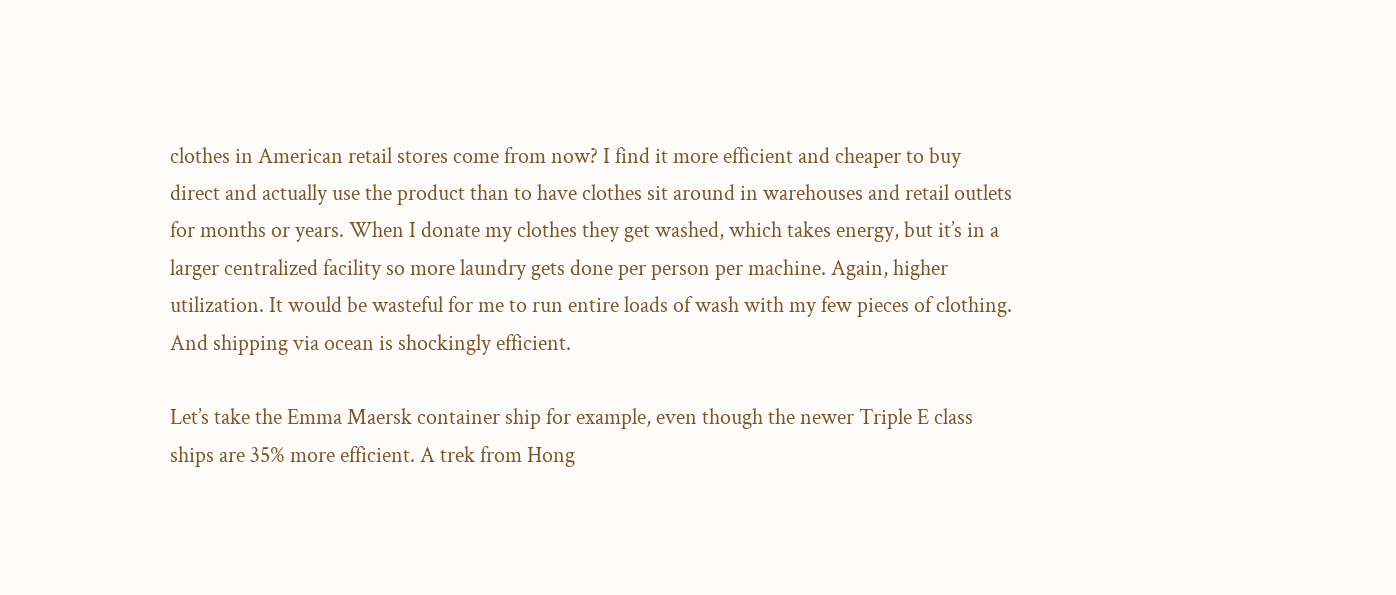clothes in American retail stores come from now? I find it more efficient and cheaper to buy direct and actually use the product than to have clothes sit around in warehouses and retail outlets for months or years. When I donate my clothes they get washed, which takes energy, but it’s in a larger centralized facility so more laundry gets done per person per machine. Again, higher utilization. It would be wasteful for me to run entire loads of wash with my few pieces of clothing. And shipping via ocean is shockingly efficient.

Let’s take the Emma Maersk container ship for example, even though the newer Triple E class ships are 35% more efficient. A trek from Hong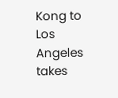Kong to Los Angeles takes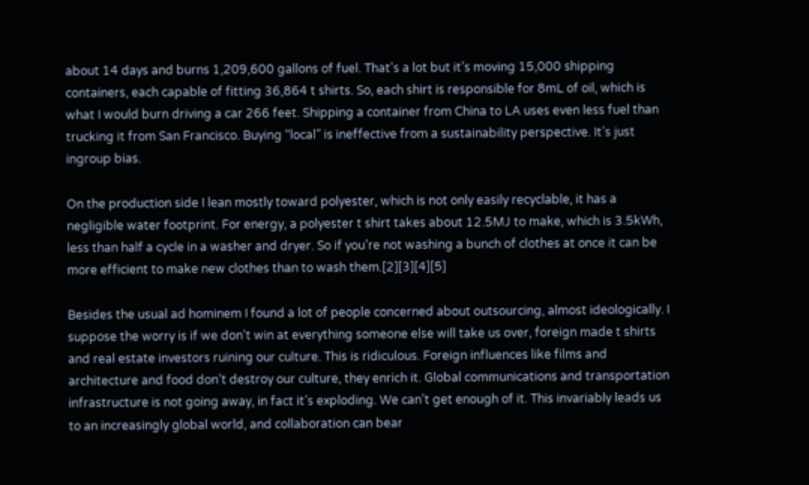about 14 days and burns 1,209,600 gallons of fuel. That’s a lot but it’s moving 15,000 shipping containers, each capable of fitting 36,864 t shirts. So, each shirt is responsible for 8mL of oil, which is what I would burn driving a car 266 feet. Shipping a container from China to LA uses even less fuel than trucking it from San Francisco. Buying “local” is ineffective from a sustainability perspective. It’s just ingroup bias.

On the production side I lean mostly toward polyester, which is not only easily recyclable, it has a negligible water footprint. For energy, a polyester t shirt takes about 12.5MJ to make, which is 3.5kWh, less than half a cycle in a washer and dryer. So if you’re not washing a bunch of clothes at once it can be more efficient to make new clothes than to wash them.[2][3][4][5]

Besides the usual ad hominem I found a lot of people concerned about outsourcing, almost ideologically. I suppose the worry is if we don’t win at everything someone else will take us over, foreign made t shirts and real estate investors ruining our culture. This is ridiculous. Foreign influences like films and architecture and food don’t destroy our culture, they enrich it. Global communications and transportation infrastructure is not going away, in fact it’s exploding. We can’t get enough of it. This invariably leads us to an increasingly global world, and collaboration can bear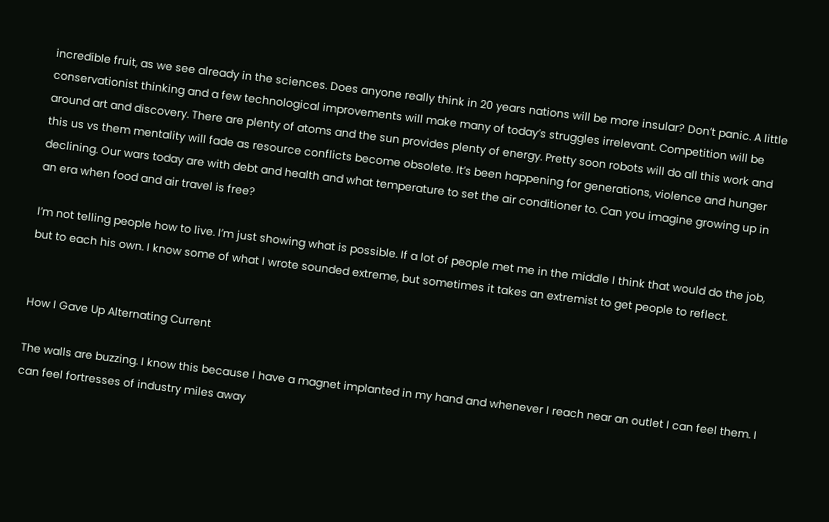incredible fruit, as we see already in the sciences. Does anyone really think in 20 years nations will be more insular? Don’t panic. A little conservationist thinking and a few technological improvements will make many of today’s struggles irrelevant. Competition will be around art and discovery. There are plenty of atoms and the sun provides plenty of energy. Pretty soon robots will do all this work and this us vs them mentality will fade as resource conflicts become obsolete. It’s been happening for generations, violence and hunger declining. Our wars today are with debt and health and what temperature to set the air conditioner to. Can you imagine growing up in an era when food and air travel is free?

I’m not telling people how to live. I’m just showing what is possible. If a lot of people met me in the middle I think that would do the job, but to each his own. I know some of what I wrote sounded extreme, but sometimes it takes an extremist to get people to reflect.


How I Gave Up Alternating Current

The walls are buzzing. I know this because I have a magnet implanted in my hand and whenever I reach near an outlet I can feel them. I can feel fortresses of industry miles away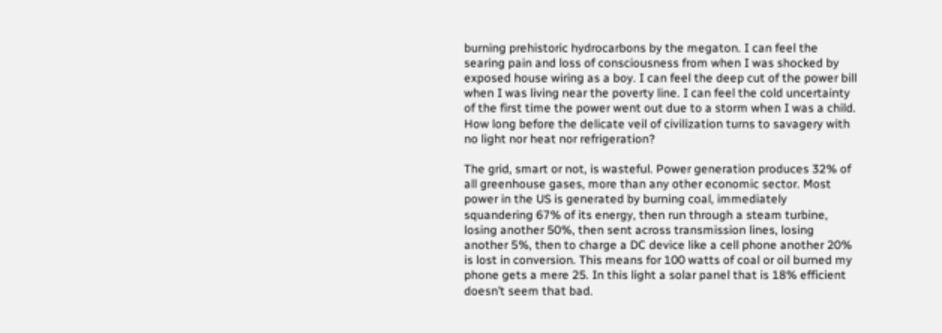burning prehistoric hydrocarbons by the megaton. I can feel the searing pain and loss of consciousness from when I was shocked by exposed house wiring as a boy. I can feel the deep cut of the power bill when I was living near the poverty line. I can feel the cold uncertainty of the first time the power went out due to a storm when I was a child. How long before the delicate veil of civilization turns to savagery with no light nor heat nor refrigeration?

The grid, smart or not, is wasteful. Power generation produces 32% of all greenhouse gases, more than any other economic sector. Most power in the US is generated by burning coal, immediately squandering 67% of its energy, then run through a steam turbine, losing another 50%, then sent across transmission lines, losing another 5%, then to charge a DC device like a cell phone another 20% is lost in conversion. This means for 100 watts of coal or oil burned my phone gets a mere 25. In this light a solar panel that is 18% efficient doesn’t seem that bad.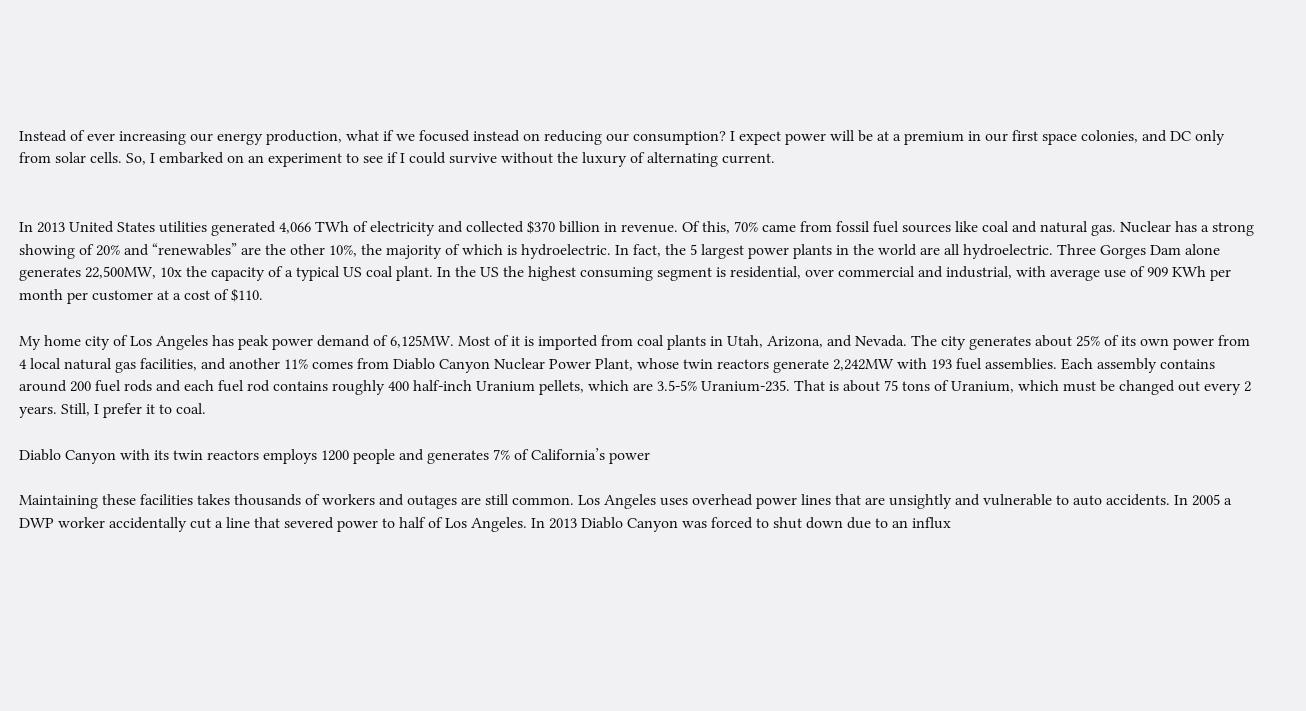Instead of ever increasing our energy production, what if we focused instead on reducing our consumption? I expect power will be at a premium in our first space colonies, and DC only from solar cells. So, I embarked on an experiment to see if I could survive without the luxury of alternating current.


In 2013 United States utilities generated 4,066 TWh of electricity and collected $370 billion in revenue. Of this, 70% came from fossil fuel sources like coal and natural gas. Nuclear has a strong showing of 20% and “renewables” are the other 10%, the majority of which is hydroelectric. In fact, the 5 largest power plants in the world are all hydroelectric. Three Gorges Dam alone generates 22,500MW, 10x the capacity of a typical US coal plant. In the US the highest consuming segment is residential, over commercial and industrial, with average use of 909 KWh per month per customer at a cost of $110.

My home city of Los Angeles has peak power demand of 6,125MW. Most of it is imported from coal plants in Utah, Arizona, and Nevada. The city generates about 25% of its own power from 4 local natural gas facilities, and another 11% comes from Diablo Canyon Nuclear Power Plant, whose twin reactors generate 2,242MW with 193 fuel assemblies. Each assembly contains around 200 fuel rods and each fuel rod contains roughly 400 half-inch Uranium pellets, which are 3.5-5% Uranium-235. That is about 75 tons of Uranium, which must be changed out every 2 years. Still, I prefer it to coal.

Diablo Canyon with its twin reactors employs 1200 people and generates 7% of California’s power

Maintaining these facilities takes thousands of workers and outages are still common. Los Angeles uses overhead power lines that are unsightly and vulnerable to auto accidents. In 2005 a DWP worker accidentally cut a line that severed power to half of Los Angeles. In 2013 Diablo Canyon was forced to shut down due to an influx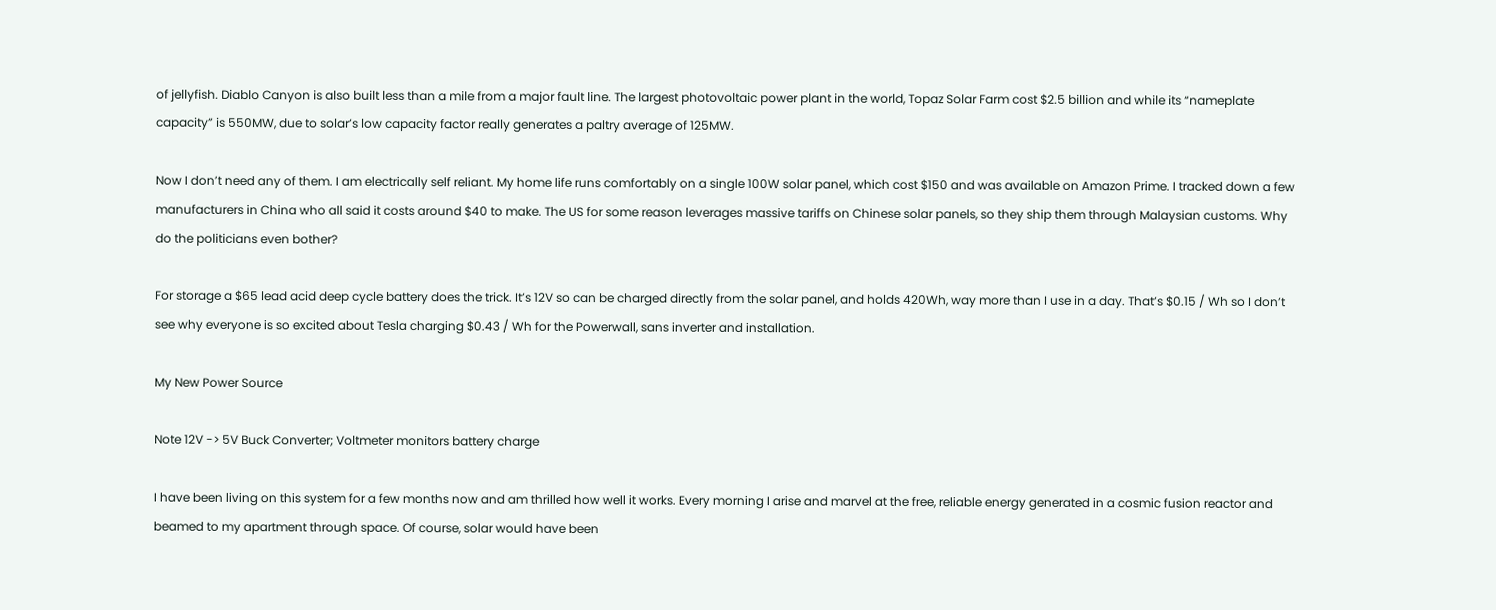of jellyfish. Diablo Canyon is also built less than a mile from a major fault line. The largest photovoltaic power plant in the world, Topaz Solar Farm cost $2.5 billion and while its “nameplate capacity” is 550MW, due to solar’s low capacity factor really generates a paltry average of 125MW.

Now I don’t need any of them. I am electrically self reliant. My home life runs comfortably on a single 100W solar panel, which cost $150 and was available on Amazon Prime. I tracked down a few manufacturers in China who all said it costs around $40 to make. The US for some reason leverages massive tariffs on Chinese solar panels, so they ship them through Malaysian customs. Why do the politicians even bother?

For storage a $65 lead acid deep cycle battery does the trick. It’s 12V so can be charged directly from the solar panel, and holds 420Wh, way more than I use in a day. That’s $0.15 / Wh so I don’t see why everyone is so excited about Tesla charging $0.43 / Wh for the Powerwall, sans inverter and installation.

My New Power Source

Note 12V -> 5V Buck Converter; Voltmeter monitors battery charge

I have been living on this system for a few months now and am thrilled how well it works. Every morning I arise and marvel at the free, reliable energy generated in a cosmic fusion reactor and beamed to my apartment through space. Of course, solar would have been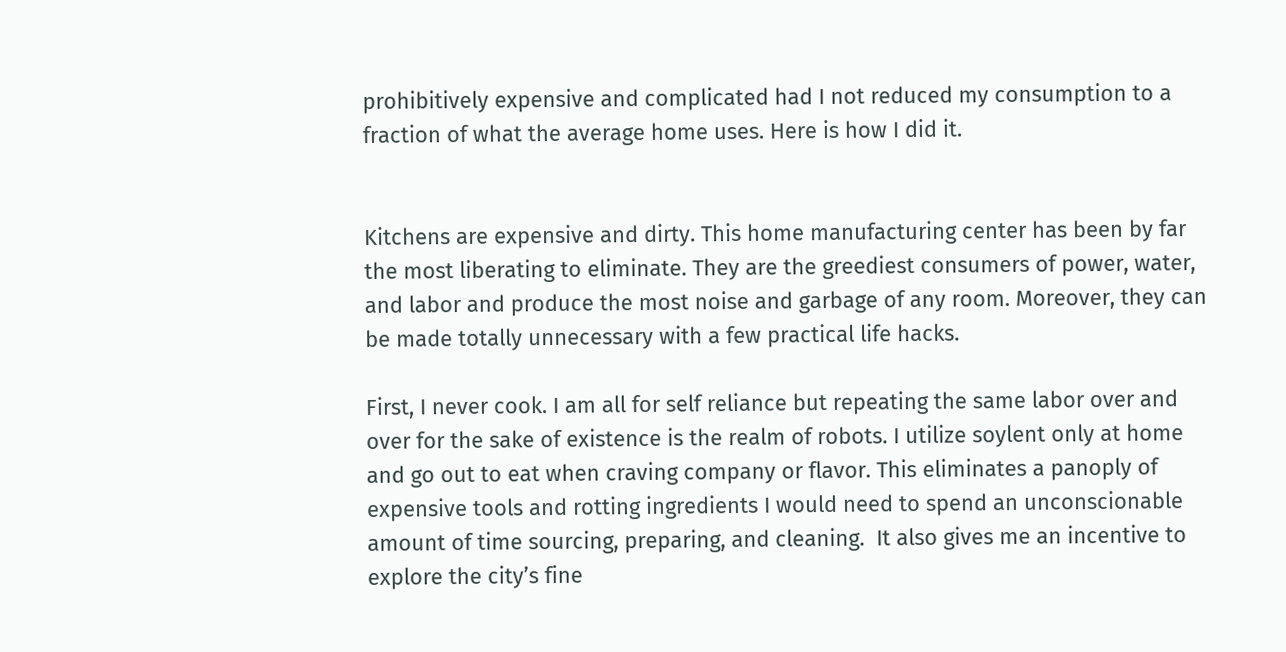prohibitively expensive and complicated had I not reduced my consumption to a fraction of what the average home uses. Here is how I did it.


Kitchens are expensive and dirty. This home manufacturing center has been by far the most liberating to eliminate. They are the greediest consumers of power, water, and labor and produce the most noise and garbage of any room. Moreover, they can be made totally unnecessary with a few practical life hacks.

First, I never cook. I am all for self reliance but repeating the same labor over and over for the sake of existence is the realm of robots. I utilize soylent only at home and go out to eat when craving company or flavor. This eliminates a panoply of expensive tools and rotting ingredients I would need to spend an unconscionable amount of time sourcing, preparing, and cleaning.  It also gives me an incentive to explore the city’s fine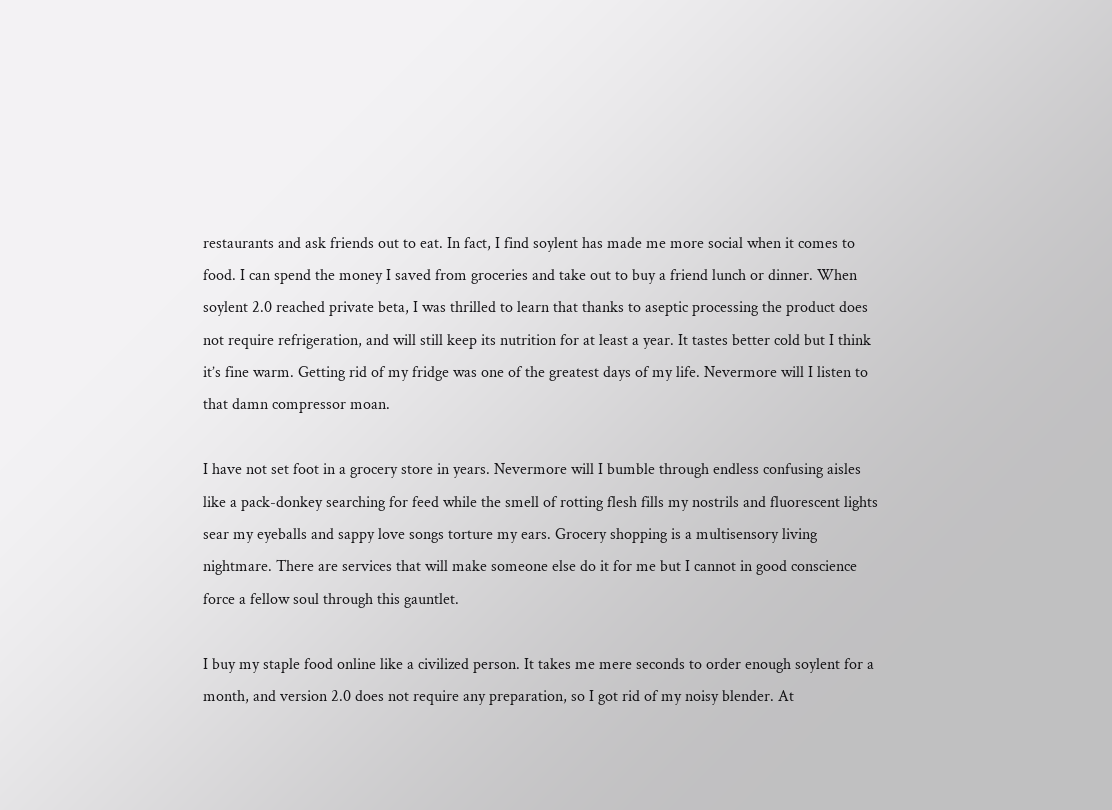restaurants and ask friends out to eat. In fact, I find soylent has made me more social when it comes to food. I can spend the money I saved from groceries and take out to buy a friend lunch or dinner. When soylent 2.0 reached private beta, I was thrilled to learn that thanks to aseptic processing the product does not require refrigeration, and will still keep its nutrition for at least a year. It tastes better cold but I think it’s fine warm. Getting rid of my fridge was one of the greatest days of my life. Nevermore will I listen to that damn compressor moan.

I have not set foot in a grocery store in years. Nevermore will I bumble through endless confusing aisles like a pack-donkey searching for feed while the smell of rotting flesh fills my nostrils and fluorescent lights sear my eyeballs and sappy love songs torture my ears. Grocery shopping is a multisensory living nightmare. There are services that will make someone else do it for me but I cannot in good conscience force a fellow soul through this gauntlet.

I buy my staple food online like a civilized person. It takes me mere seconds to order enough soylent for a month, and version 2.0 does not require any preparation, so I got rid of my noisy blender. At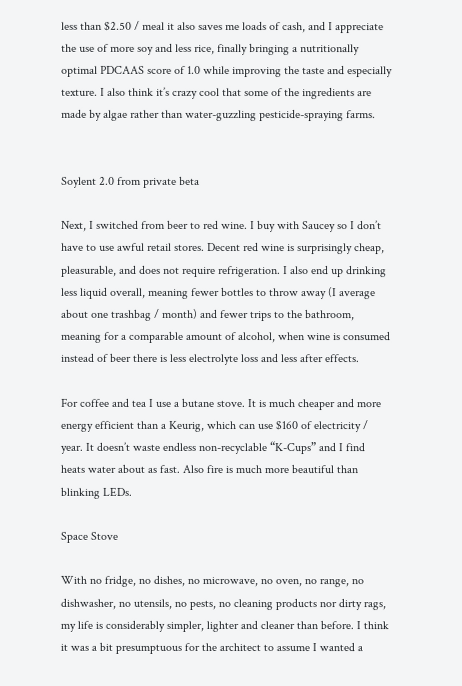less than $2.50 / meal it also saves me loads of cash, and I appreciate the use of more soy and less rice, finally bringing a nutritionally optimal PDCAAS score of 1.0 while improving the taste and especially texture. I also think it’s crazy cool that some of the ingredients are made by algae rather than water-guzzling pesticide-spraying farms.


Soylent 2.0 from private beta

Next, I switched from beer to red wine. I buy with Saucey so I don’t have to use awful retail stores. Decent red wine is surprisingly cheap, pleasurable, and does not require refrigeration. I also end up drinking less liquid overall, meaning fewer bottles to throw away (I average about one trashbag / month) and fewer trips to the bathroom, meaning for a comparable amount of alcohol, when wine is consumed instead of beer there is less electrolyte loss and less after effects.

For coffee and tea I use a butane stove. It is much cheaper and more energy efficient than a Keurig, which can use $160 of electricity / year. It doesn’t waste endless non-recyclable “K-Cups” and I find heats water about as fast. Also fire is much more beautiful than blinking LEDs.

Space Stove

With no fridge, no dishes, no microwave, no oven, no range, no dishwasher, no utensils, no pests, no cleaning products nor dirty rags, my life is considerably simpler, lighter and cleaner than before. I think it was a bit presumptuous for the architect to assume I wanted a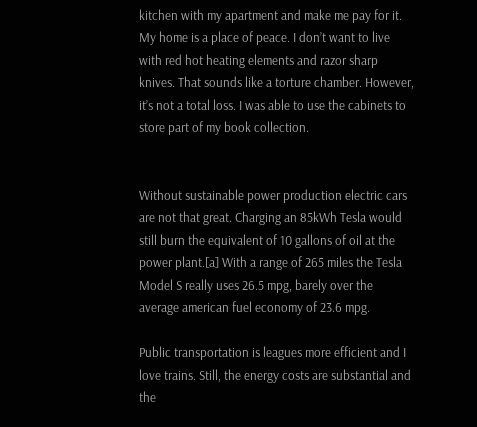kitchen with my apartment and make me pay for it. My home is a place of peace. I don’t want to live with red hot heating elements and razor sharp knives. That sounds like a torture chamber. However, it’s not a total loss. I was able to use the cabinets to store part of my book collection.


Without sustainable power production electric cars are not that great. Charging an 85kWh Tesla would still burn the equivalent of 10 gallons of oil at the power plant.[a] With a range of 265 miles the Tesla Model S really uses 26.5 mpg, barely over the average american fuel economy of 23.6 mpg.

Public transportation is leagues more efficient and I love trains. Still, the energy costs are substantial and the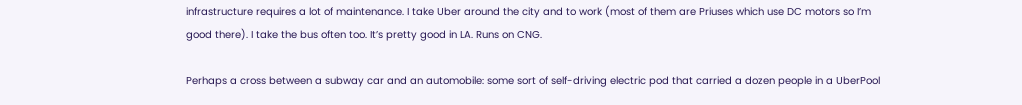infrastructure requires a lot of maintenance. I take Uber around the city and to work (most of them are Priuses which use DC motors so I’m good there). I take the bus often too. It’s pretty good in LA. Runs on CNG.

Perhaps a cross between a subway car and an automobile: some sort of self-driving electric pod that carried a dozen people in a UberPool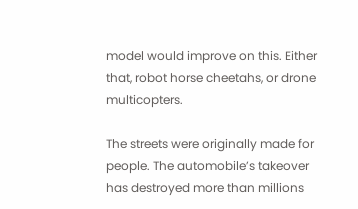model would improve on this. Either that, robot horse cheetahs, or drone multicopters.

The streets were originally made for people. The automobile’s takeover has destroyed more than millions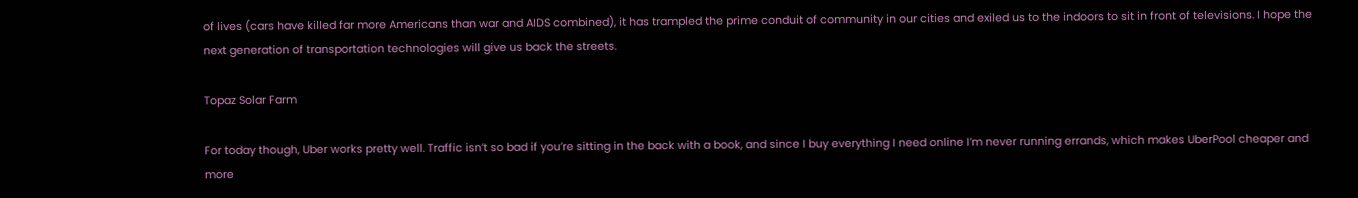of lives (cars have killed far more Americans than war and AIDS combined), it has trampled the prime conduit of community in our cities and exiled us to the indoors to sit in front of televisions. I hope the next generation of transportation technologies will give us back the streets.

Topaz Solar Farm

For today though, Uber works pretty well. Traffic isn’t so bad if you’re sitting in the back with a book, and since I buy everything I need online I’m never running errands, which makes UberPool cheaper and more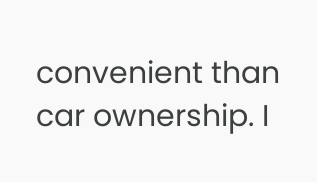convenient than car ownership. I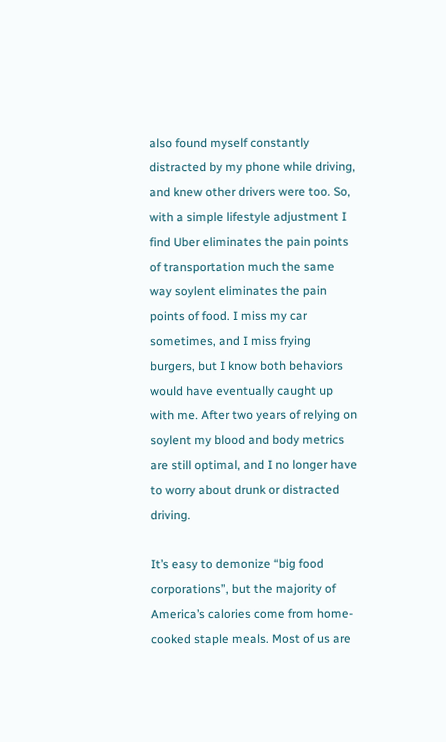also found myself constantly distracted by my phone while driving, and knew other drivers were too. So, with a simple lifestyle adjustment I find Uber eliminates the pain points of transportation much the same way soylent eliminates the pain points of food. I miss my car sometimes, and I miss frying burgers, but I know both behaviors would have eventually caught up with me. After two years of relying on soylent my blood and body metrics are still optimal, and I no longer have to worry about drunk or distracted driving.

It’s easy to demonize “big food corporations”, but the majority of America’s calories come from home-cooked staple meals. Most of us are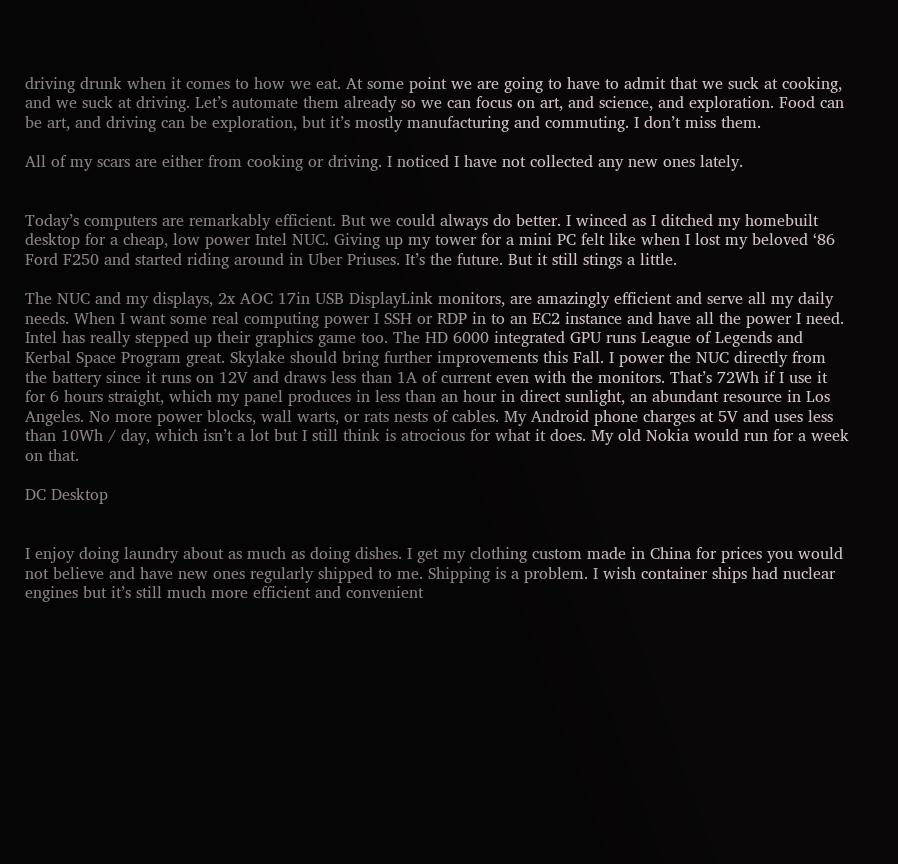driving drunk when it comes to how we eat. At some point we are going to have to admit that we suck at cooking, and we suck at driving. Let’s automate them already so we can focus on art, and science, and exploration. Food can be art, and driving can be exploration, but it’s mostly manufacturing and commuting. I don’t miss them.

All of my scars are either from cooking or driving. I noticed I have not collected any new ones lately.


Today’s computers are remarkably efficient. But we could always do better. I winced as I ditched my homebuilt desktop for a cheap, low power Intel NUC. Giving up my tower for a mini PC felt like when I lost my beloved ‘86 Ford F250 and started riding around in Uber Priuses. It’s the future. But it still stings a little.

The NUC and my displays, 2x AOC 17in USB DisplayLink monitors, are amazingly efficient and serve all my daily needs. When I want some real computing power I SSH or RDP in to an EC2 instance and have all the power I need. Intel has really stepped up their graphics game too. The HD 6000 integrated GPU runs League of Legends and Kerbal Space Program great. Skylake should bring further improvements this Fall. I power the NUC directly from the battery since it runs on 12V and draws less than 1A of current even with the monitors. That’s 72Wh if I use it for 6 hours straight, which my panel produces in less than an hour in direct sunlight, an abundant resource in Los Angeles. No more power blocks, wall warts, or rats nests of cables. My Android phone charges at 5V and uses less than 10Wh / day, which isn’t a lot but I still think is atrocious for what it does. My old Nokia would run for a week on that.

DC Desktop


I enjoy doing laundry about as much as doing dishes. I get my clothing custom made in China for prices you would not believe and have new ones regularly shipped to me. Shipping is a problem. I wish container ships had nuclear engines but it’s still much more efficient and convenient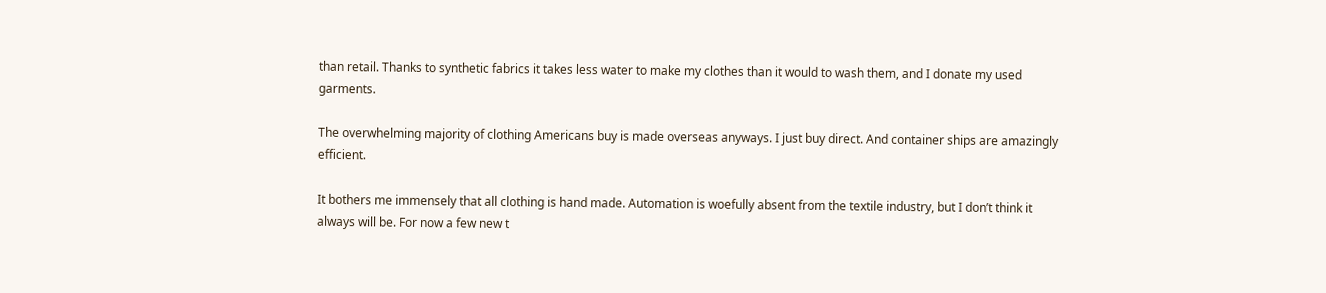than retail. Thanks to synthetic fabrics it takes less water to make my clothes than it would to wash them, and I donate my used garments.

The overwhelming majority of clothing Americans buy is made overseas anyways. I just buy direct. And container ships are amazingly efficient.

It bothers me immensely that all clothing is hand made. Automation is woefully absent from the textile industry, but I don’t think it always will be. For now a few new t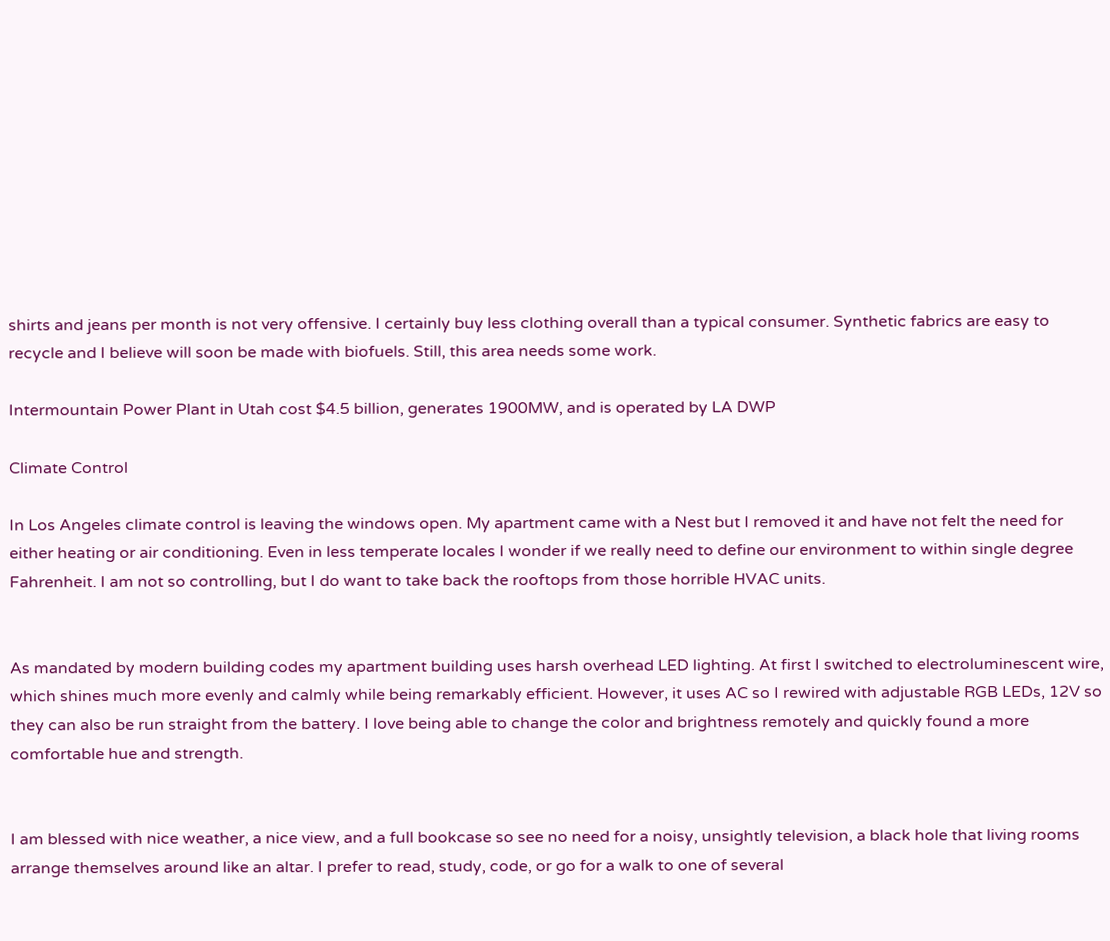shirts and jeans per month is not very offensive. I certainly buy less clothing overall than a typical consumer. Synthetic fabrics are easy to recycle and I believe will soon be made with biofuels. Still, this area needs some work.

Intermountain Power Plant in Utah cost $4.5 billion, generates 1900MW, and is operated by LA DWP

Climate Control

In Los Angeles climate control is leaving the windows open. My apartment came with a Nest but I removed it and have not felt the need for either heating or air conditioning. Even in less temperate locales I wonder if we really need to define our environment to within single degree Fahrenheit. I am not so controlling, but I do want to take back the rooftops from those horrible HVAC units.


As mandated by modern building codes my apartment building uses harsh overhead LED lighting. At first I switched to electroluminescent wire, which shines much more evenly and calmly while being remarkably efficient. However, it uses AC so I rewired with adjustable RGB LEDs, 12V so they can also be run straight from the battery. I love being able to change the color and brightness remotely and quickly found a more comfortable hue and strength.


I am blessed with nice weather, a nice view, and a full bookcase so see no need for a noisy, unsightly television, a black hole that living rooms arrange themselves around like an altar. I prefer to read, study, code, or go for a walk to one of several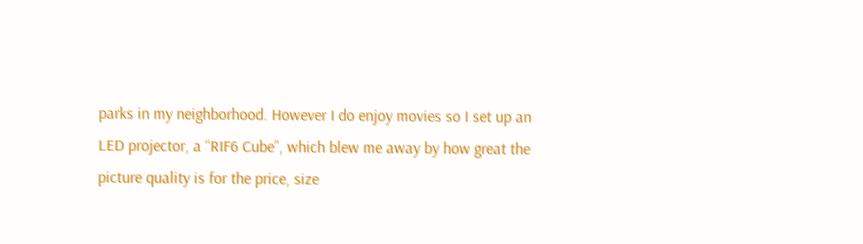parks in my neighborhood. However I do enjoy movies so I set up an LED projector, a “RIF6 Cube”, which blew me away by how great the picture quality is for the price, size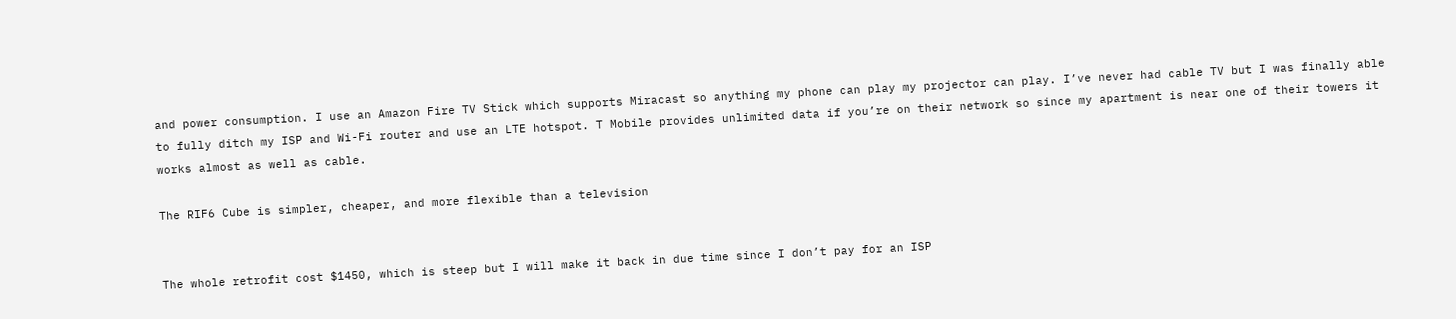and power consumption. I use an Amazon Fire TV Stick which supports Miracast so anything my phone can play my projector can play. I’ve never had cable TV but I was finally able to fully ditch my ISP and Wi-Fi router and use an LTE hotspot. T Mobile provides unlimited data if you’re on their network so since my apartment is near one of their towers it works almost as well as cable.

The RIF6 Cube is simpler, cheaper, and more flexible than a television


The whole retrofit cost $1450, which is steep but I will make it back in due time since I don’t pay for an ISP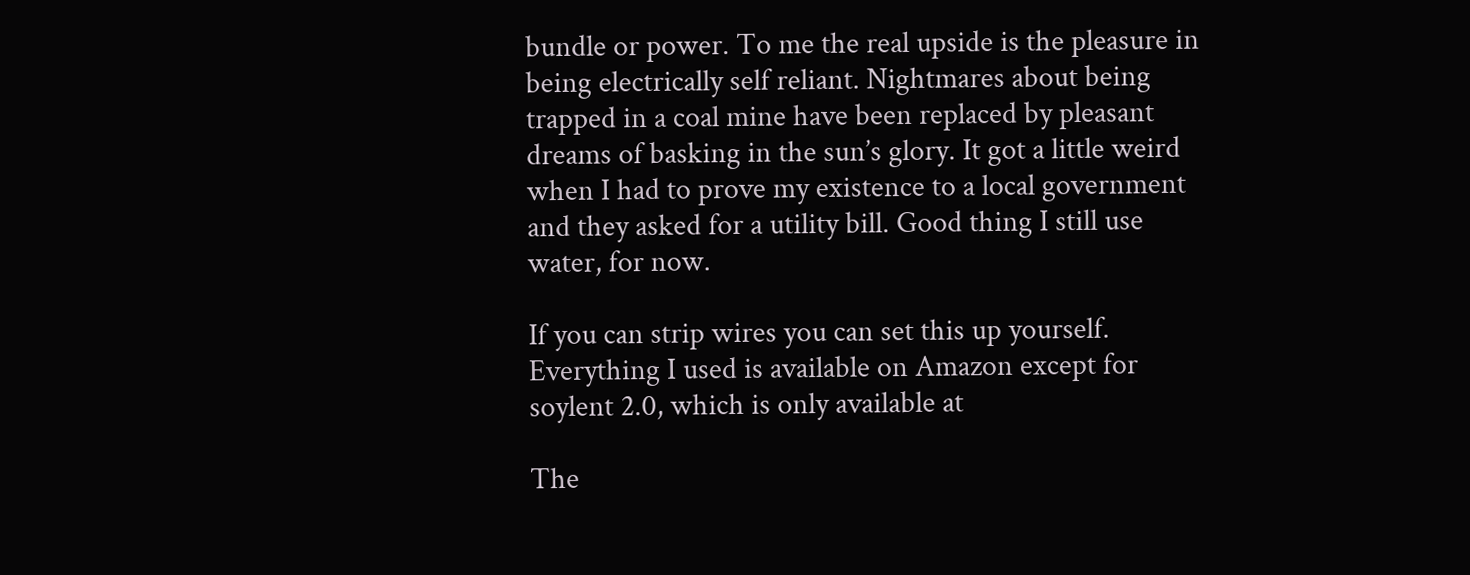bundle or power. To me the real upside is the pleasure in being electrically self reliant. Nightmares about being trapped in a coal mine have been replaced by pleasant dreams of basking in the sun’s glory. It got a little weird when I had to prove my existence to a local government and they asked for a utility bill. Good thing I still use water, for now.

If you can strip wires you can set this up yourself. Everything I used is available on Amazon except for soylent 2.0, which is only available at

The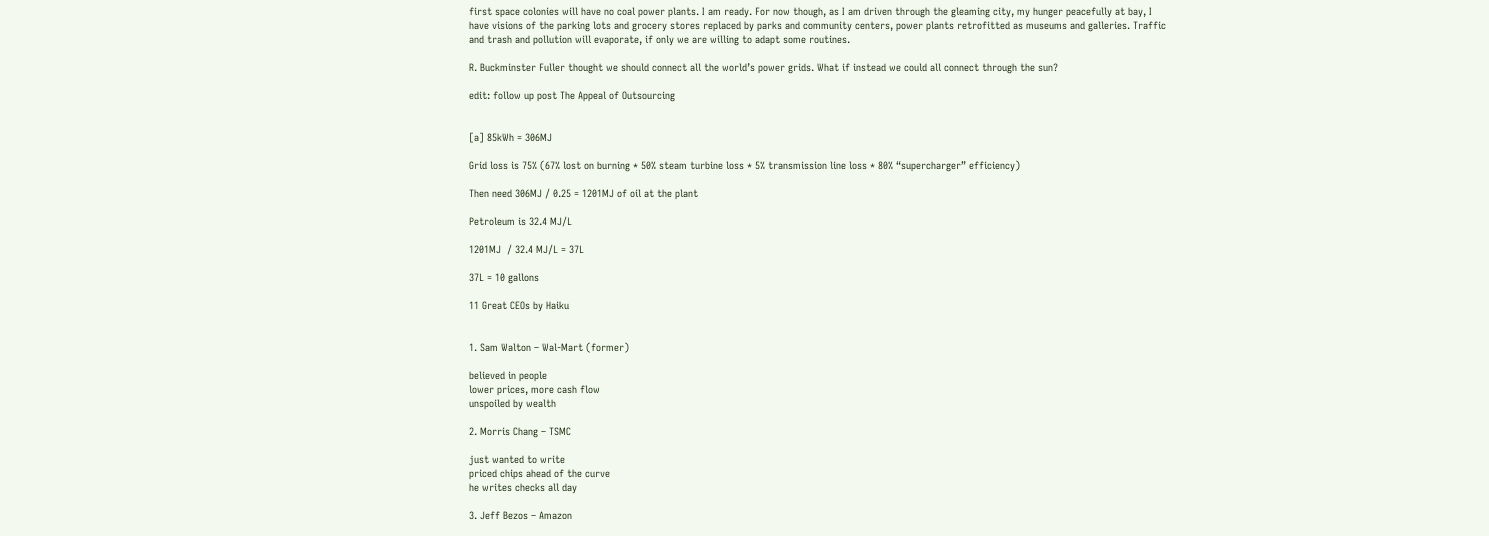first space colonies will have no coal power plants. I am ready. For now though, as I am driven through the gleaming city, my hunger peacefully at bay, I have visions of the parking lots and grocery stores replaced by parks and community centers, power plants retrofitted as museums and galleries. Traffic and trash and pollution will evaporate, if only we are willing to adapt some routines.

R. Buckminster Fuller thought we should connect all the world’s power grids. What if instead we could all connect through the sun?

edit: follow up post The Appeal of Outsourcing


[a] 85kWh = 306MJ

Grid loss is 75% (67% lost on burning * 50% steam turbine loss * 5% transmission line loss * 80% “supercharger” efficiency)

Then need 306MJ / 0.25 = 1201MJ of oil at the plant

Petroleum is 32.4 MJ/L

1201MJ  / 32.4 MJ/L = 37L

37L = 10 gallons

11 Great CEOs by Haiku


1. Sam Walton – Wal-Mart (former)

believed in people
lower prices, more cash flow
unspoiled by wealth

2. Morris Chang – TSMC

just wanted to write
priced chips ahead of the curve
he writes checks all day

3. Jeff Bezos – Amazon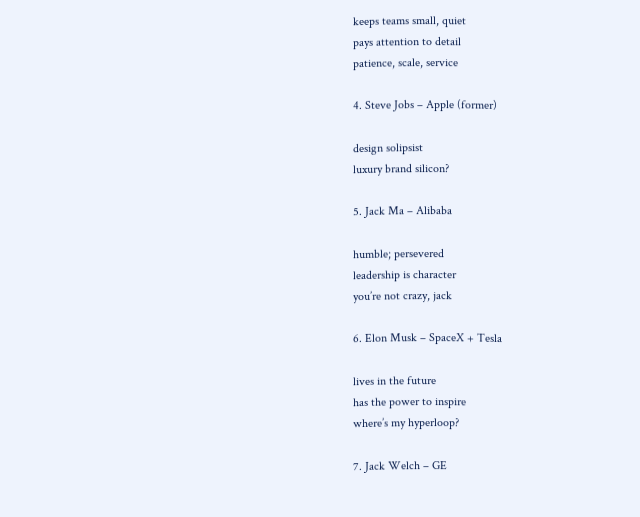keeps teams small, quiet
pays attention to detail
patience, scale, service

4. Steve Jobs – Apple (former)

design solipsist
luxury brand silicon?

5. Jack Ma – Alibaba

humble; persevered
leadership is character
you’re not crazy, jack

6. Elon Musk – SpaceX + Tesla

lives in the future
has the power to inspire
where’s my hyperloop?

7. Jack Welch – GE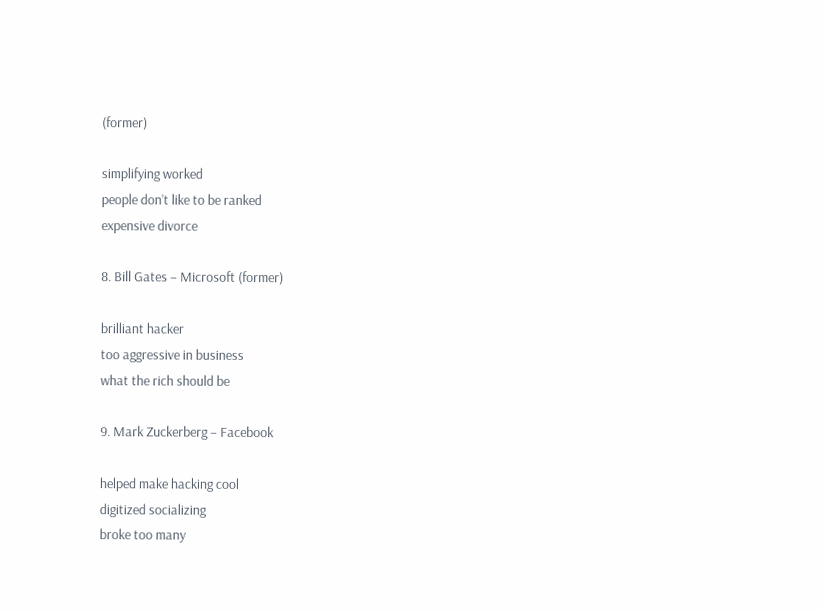(former)

simplifying worked
people don’t like to be ranked
expensive divorce

8. Bill Gates – Microsoft (former)

brilliant hacker
too aggressive in business
what the rich should be

9. Mark Zuckerberg – Facebook

helped make hacking cool
digitized socializing
broke too many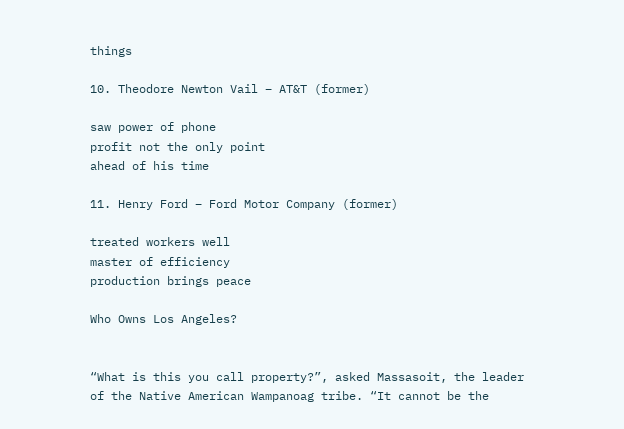things

10. Theodore Newton Vail – AT&T (former)

saw power of phone
profit not the only point
ahead of his time

11. Henry Ford – Ford Motor Company (former)

treated workers well
master of efficiency
production brings peace

Who Owns Los Angeles?


“What is this you call property?”, asked Massasoit, the leader of the Native American Wampanoag tribe. “It cannot be the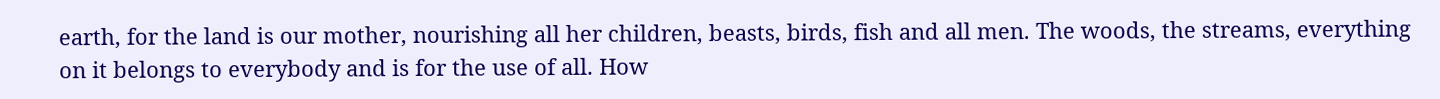earth, for the land is our mother, nourishing all her children, beasts, birds, fish and all men. The woods, the streams, everything on it belongs to everybody and is for the use of all. How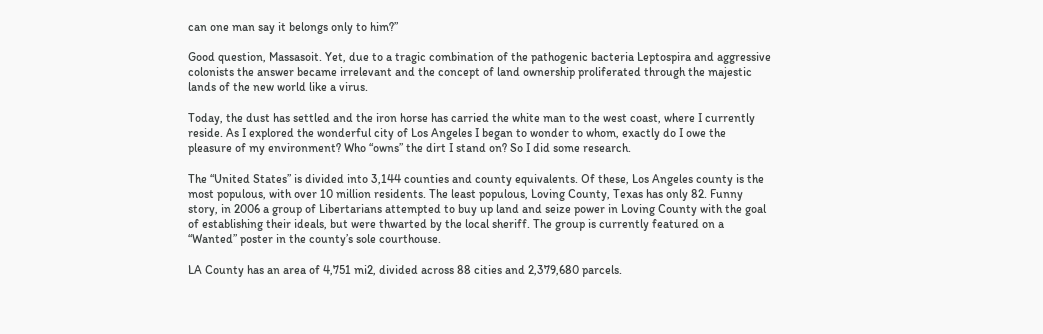can one man say it belongs only to him?”

Good question, Massasoit. Yet, due to a tragic combination of the pathogenic bacteria Leptospira and aggressive colonists the answer became irrelevant and the concept of land ownership proliferated through the majestic lands of the new world like a virus.

Today, the dust has settled and the iron horse has carried the white man to the west coast, where I currently reside. As I explored the wonderful city of Los Angeles I began to wonder to whom, exactly do I owe the pleasure of my environment? Who “owns” the dirt I stand on? So I did some research.

The “United States” is divided into 3,144 counties and county equivalents. Of these, Los Angeles county is the most populous, with over 10 million residents. The least populous, Loving County, Texas has only 82. Funny story, in 2006 a group of Libertarians attempted to buy up land and seize power in Loving County with the goal of establishing their ideals, but were thwarted by the local sheriff. The group is currently featured on a “Wanted” poster in the county’s sole courthouse.

LA County has an area of 4,751 mi2, divided across 88 cities and 2,379,680 parcels.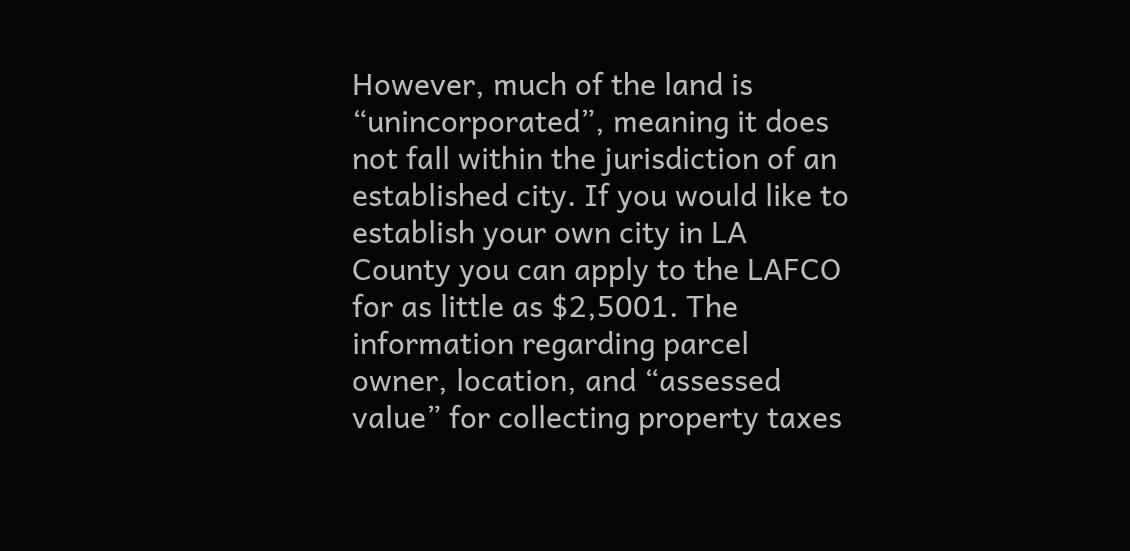However, much of the land is “unincorporated”, meaning it does not fall within the jurisdiction of an established city. If you would like to establish your own city in LA County you can apply to the LAFCO for as little as $2,5001. The information regarding parcel owner, location, and “assessed value” for collecting property taxes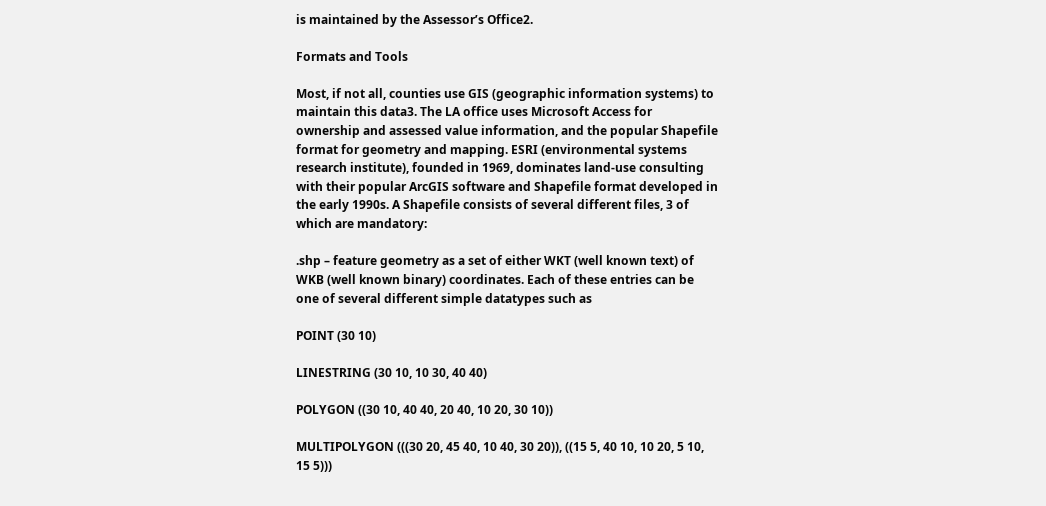is maintained by the Assessor’s Office2.

Formats and Tools

Most, if not all, counties use GIS (geographic information systems) to maintain this data3. The LA office uses Microsoft Access for ownership and assessed value information, and the popular Shapefile format for geometry and mapping. ESRI (environmental systems research institute), founded in 1969, dominates land-use consulting with their popular ArcGIS software and Shapefile format developed in the early 1990s. A Shapefile consists of several different files, 3 of which are mandatory:

.shp – feature geometry as a set of either WKT (well known text) of WKB (well known binary) coordinates. Each of these entries can be one of several different simple datatypes such as

POINT (30 10)

LINESTRING (30 10, 10 30, 40 40)

POLYGON ((30 10, 40 40, 20 40, 10 20, 30 10))

MULTIPOLYGON (((30 20, 45 40, 10 40, 30 20)), ((15 5, 40 10, 10 20, 5 10, 15 5)))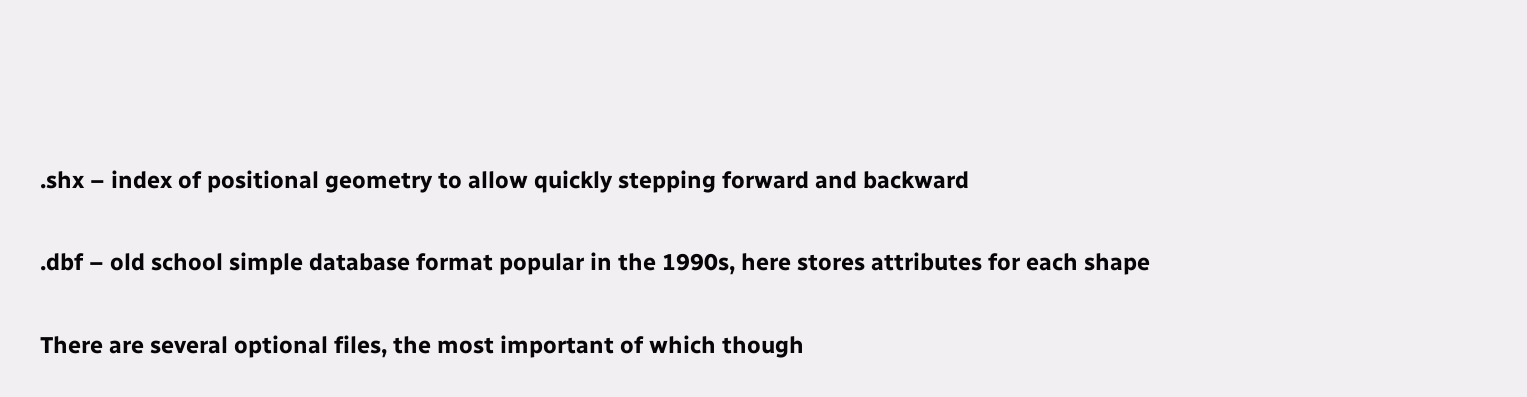.shx – index of positional geometry to allow quickly stepping forward and backward

.dbf – old school simple database format popular in the 1990s, here stores attributes for each shape

There are several optional files, the most important of which though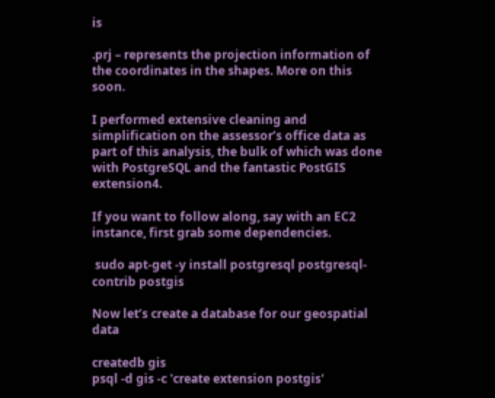is

.prj – represents the projection information of the coordinates in the shapes. More on this soon.

I performed extensive cleaning and simplification on the assessor’s office data as part of this analysis, the bulk of which was done with PostgreSQL and the fantastic PostGIS extension4.

If you want to follow along, say with an EC2 instance, first grab some dependencies.

 sudo apt-get -y install postgresql postgresql-contrib postgis

Now let’s create a database for our geospatial data

createdb gis
psql -d gis -c 'create extension postgis'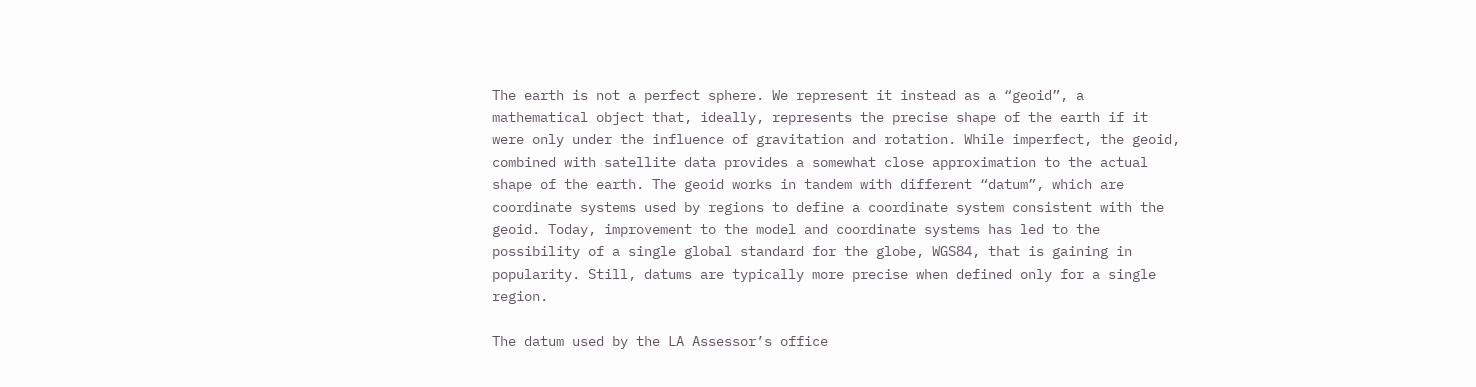The earth is not a perfect sphere. We represent it instead as a “geoid”, a mathematical object that, ideally, represents the precise shape of the earth if it were only under the influence of gravitation and rotation. While imperfect, the geoid, combined with satellite data provides a somewhat close approximation to the actual shape of the earth. The geoid works in tandem with different “datum”, which are coordinate systems used by regions to define a coordinate system consistent with the geoid. Today, improvement to the model and coordinate systems has led to the possibility of a single global standard for the globe, WGS84, that is gaining in popularity. Still, datums are typically more precise when defined only for a single region.

The datum used by the LA Assessor’s office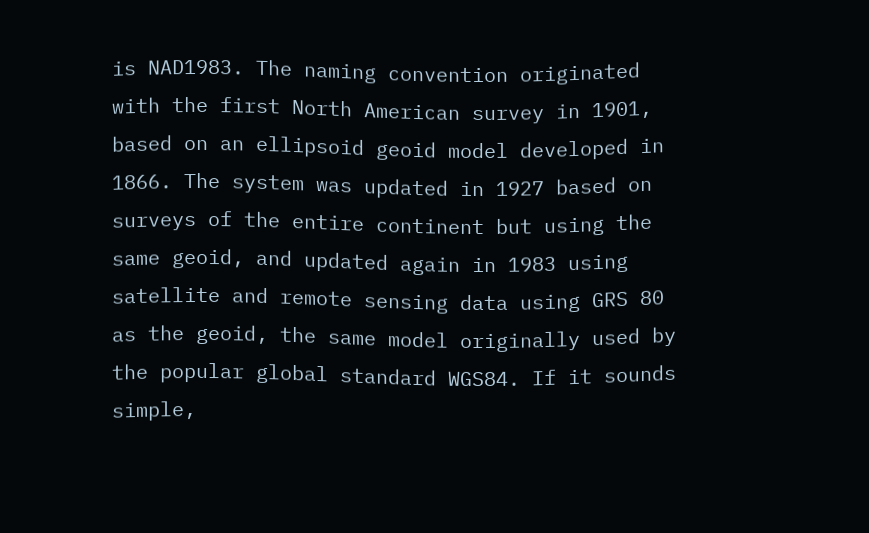is NAD1983. The naming convention originated with the first North American survey in 1901, based on an ellipsoid geoid model developed in 1866. The system was updated in 1927 based on surveys of the entire continent but using the same geoid, and updated again in 1983 using satellite and remote sensing data using GRS 80 as the geoid, the same model originally used by the popular global standard WGS84. If it sounds simple,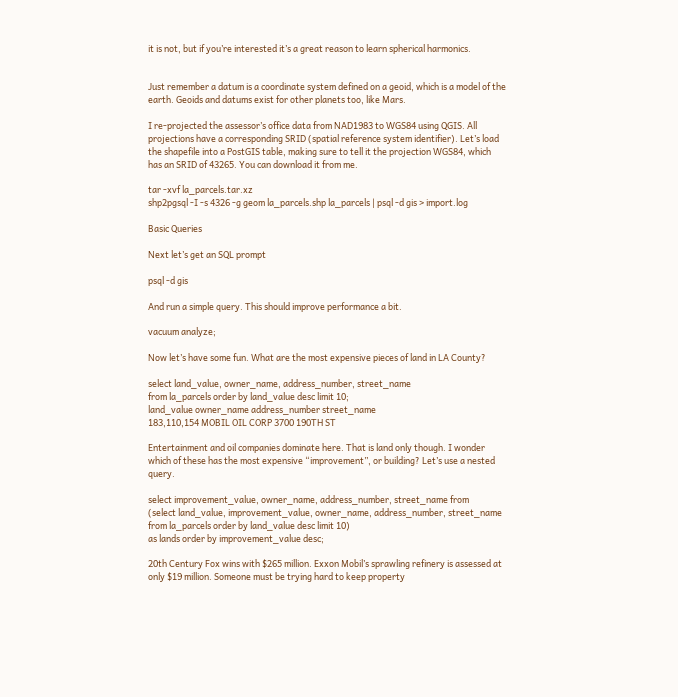it is not, but if you’re interested it’s a great reason to learn spherical harmonics.


Just remember a datum is a coordinate system defined on a geoid, which is a model of the earth. Geoids and datums exist for other planets too, like Mars.

I re-projected the assessor’s office data from NAD1983 to WGS84 using QGIS. All projections have a corresponding SRID (spatial reference system identifier). Let’s load the shapefile into a PostGIS table, making sure to tell it the projection WGS84, which has an SRID of 43265. You can download it from me.

tar -xvf la_parcels.tar.xz
shp2pgsql -I -s 4326 -g geom la_parcels.shp la_parcels | psql -d gis > import.log

Basic Queries

Next let’s get an SQL prompt

psql -d gis

And run a simple query. This should improve performance a bit.

vacuum analyze;

Now let’s have some fun. What are the most expensive pieces of land in LA County?

select land_value, owner_name, address_number, street_name
from la_parcels order by land_value desc limit 10;
land_value owner_name address_number street_name
183,110,154 MOBIL OIL CORP 3700 190TH ST

Entertainment and oil companies dominate here. That is land only though. I wonder which of these has the most expensive “improvement”, or building? Let’s use a nested query.

select improvement_value, owner_name, address_number, street_name from
(select land_value, improvement_value, owner_name, address_number, street_name
from la_parcels order by land_value desc limit 10)
as lands order by improvement_value desc;

20th Century Fox wins with $265 million. Exxon Mobil’s sprawling refinery is assessed at only $19 million. Someone must be trying hard to keep property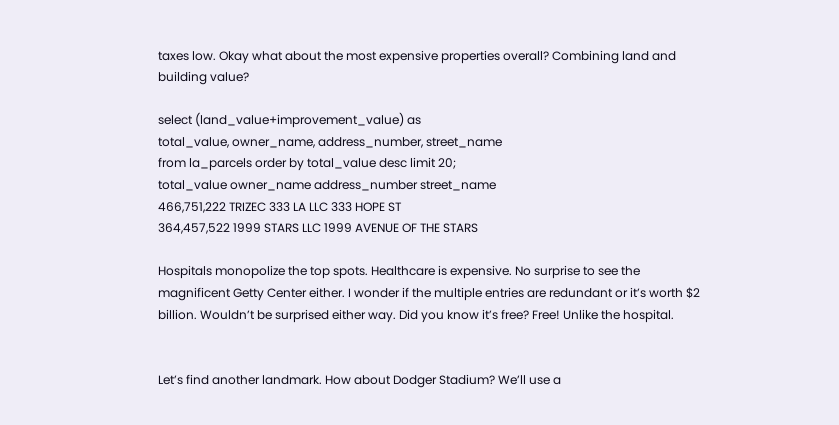taxes low. Okay what about the most expensive properties overall? Combining land and building value?

select (land_value+improvement_value) as
total_value, owner_name, address_number, street_name
from la_parcels order by total_value desc limit 20;
total_value owner_name address_number street_name
466,751,222 TRIZEC 333 LA LLC 333 HOPE ST
364,457,522 1999 STARS LLC 1999 AVENUE OF THE STARS

Hospitals monopolize the top spots. Healthcare is expensive. No surprise to see the magnificent Getty Center either. I wonder if the multiple entries are redundant or it’s worth $2 billion. Wouldn’t be surprised either way. Did you know it’s free? Free! Unlike the hospital.


Let’s find another landmark. How about Dodger Stadium? We’ll use a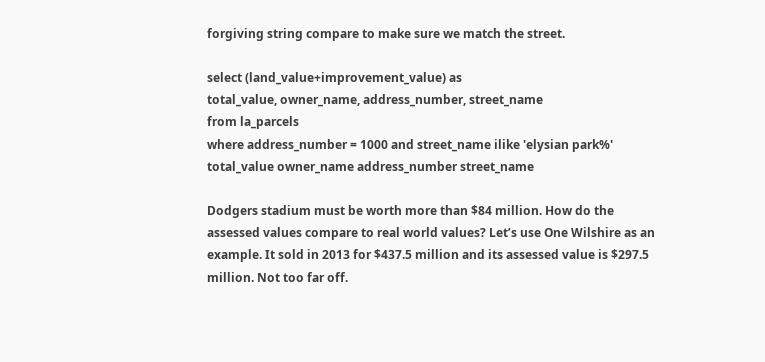forgiving string compare to make sure we match the street.

select (land_value+improvement_value) as
total_value, owner_name, address_number, street_name
from la_parcels
where address_number = 1000 and street_name ilike 'elysian park%'
total_value owner_name address_number street_name

Dodgers stadium must be worth more than $84 million. How do the assessed values compare to real world values? Let’s use One Wilshire as an example. It sold in 2013 for $437.5 million and its assessed value is $297.5 million. Not too far off.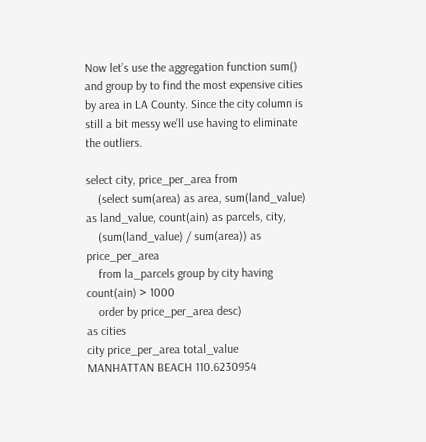Now let’s use the aggregation function sum() and group by to find the most expensive cities by area in LA County. Since the city column is still a bit messy we’ll use having to eliminate the outliers.

select city, price_per_area from
    (select sum(area) as area, sum(land_value) as land_value, count(ain) as parcels, city,
    (sum(land_value) / sum(area)) as price_per_area
    from la_parcels group by city having count(ain) > 1000
    order by price_per_area desc)
as cities
city price_per_area total_value
MANHATTAN BEACH 110.6230954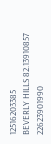12516203385
BEVERLY HILLS 82.13910857 22623901990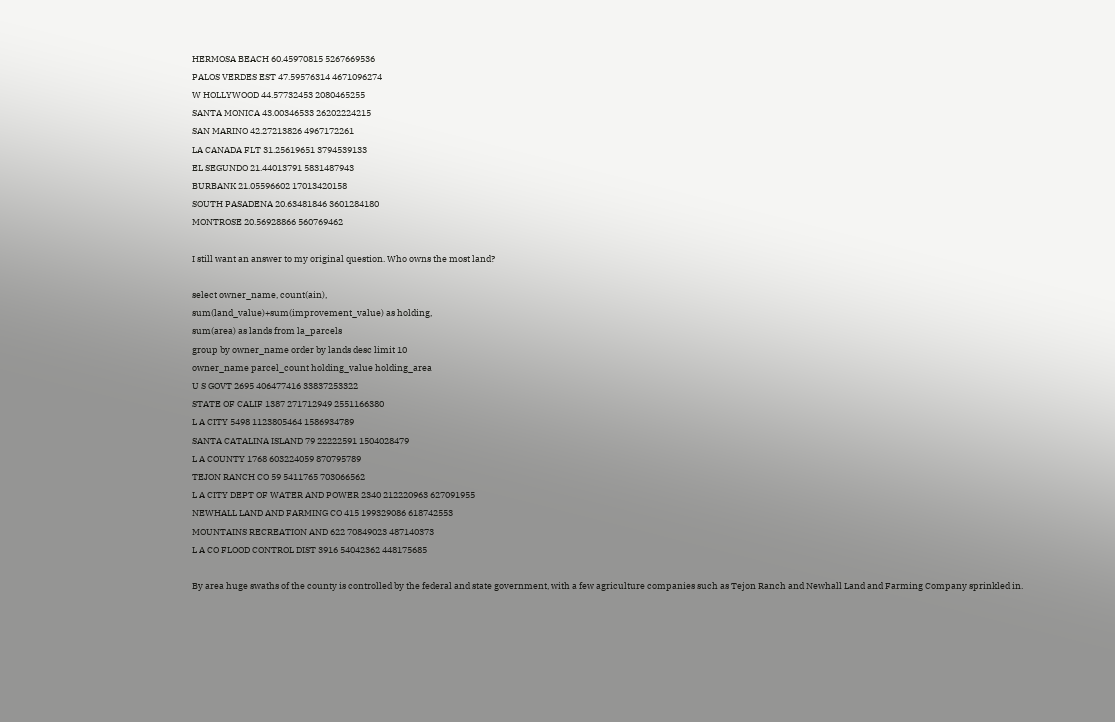HERMOSA BEACH 60.45970815 5267669536
PALOS VERDES EST 47.59576314 4671096274
W HOLLYWOOD 44.57732453 2080465255
SANTA MONICA 43.00346533 26202224215
SAN MARINO 42.27213826 4967172261
LA CANADA FLT 31.25619651 3794539133
EL SEGUNDO 21.44013791 5831487943
BURBANK 21.05596602 17013420158
SOUTH PASADENA 20.63481846 3601284180
MONTROSE 20.56928866 560769462

I still want an answer to my original question. Who owns the most land?

select owner_name, count(ain),
sum(land_value)+sum(improvement_value) as holding,
sum(area) as lands from la_parcels
group by owner_name order by lands desc limit 10
owner_name parcel_count holding_value holding_area
U S GOVT 2695 406477416 33837253322
STATE OF CALIF 1387 271712949 2551166380
L A CITY 5498 1123805464 1586934789
SANTA CATALINA ISLAND 79 22222591 1504028479
L A COUNTY 1768 603224059 870795789
TEJON RANCH CO 59 5411765 703066562
L A CITY DEPT OF WATER AND POWER 2340 212220963 627091955
NEWHALL LAND AND FARMING CO 415 199329086 618742553
MOUNTAINS RECREATION AND 622 70849023 487140373
L A CO FLOOD CONTROL DIST 3916 54042362 448175685

By area huge swaths of the county is controlled by the federal and state government, with a few agriculture companies such as Tejon Ranch and Newhall Land and Farming Company sprinkled in.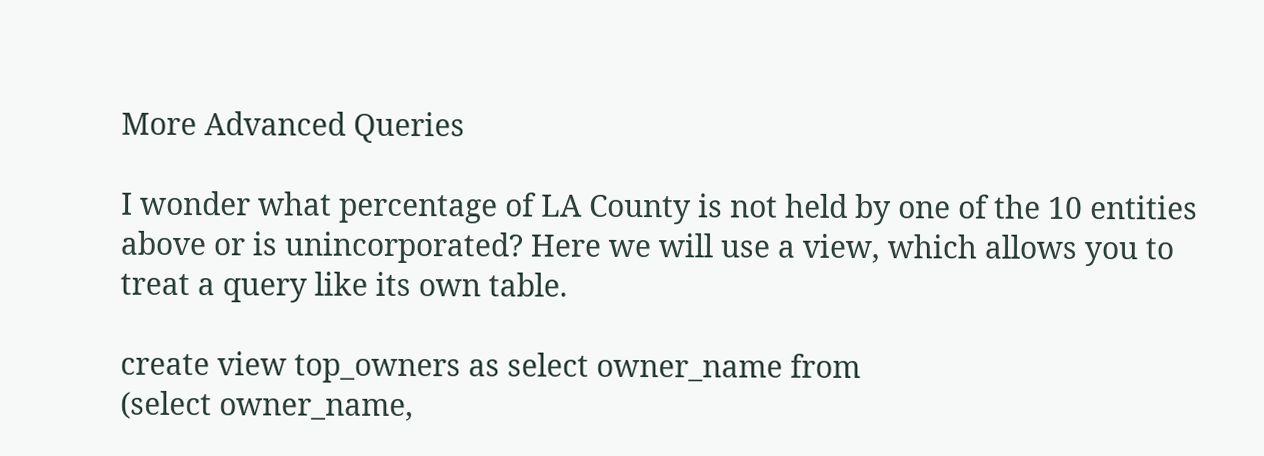More Advanced Queries

I wonder what percentage of LA County is not held by one of the 10 entities above or is unincorporated? Here we will use a view, which allows you to treat a query like its own table.

create view top_owners as select owner_name from
(select owner_name,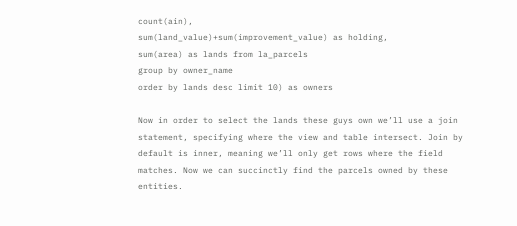count(ain),
sum(land_value)+sum(improvement_value) as holding,
sum(area) as lands from la_parcels
group by owner_name
order by lands desc limit 10) as owners

Now in order to select the lands these guys own we’ll use a join statement, specifying where the view and table intersect. Join by default is inner, meaning we’ll only get rows where the field matches. Now we can succinctly find the parcels owned by these entities.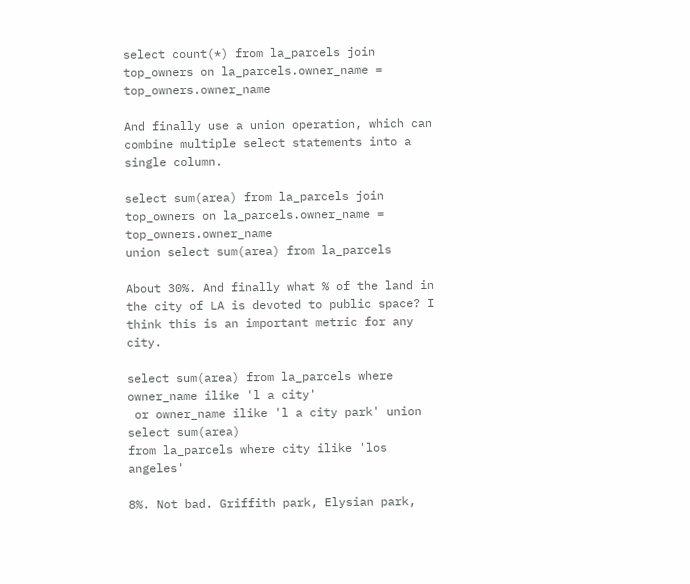select count(*) from la_parcels join
top_owners on la_parcels.owner_name = top_owners.owner_name

And finally use a union operation, which can combine multiple select statements into a single column.

select sum(area) from la_parcels join
top_owners on la_parcels.owner_name = top_owners.owner_name
union select sum(area) from la_parcels

About 30%. And finally what % of the land in the city of LA is devoted to public space? I think this is an important metric for any city.

select sum(area) from la_parcels where owner_name ilike 'l a city'
 or owner_name ilike 'l a city park' union select sum(area)
from la_parcels where city ilike 'los angeles'

8%. Not bad. Griffith park, Elysian park,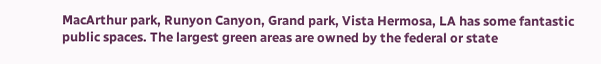MacArthur park, Runyon Canyon, Grand park, Vista Hermosa, LA has some fantastic public spaces. The largest green areas are owned by the federal or state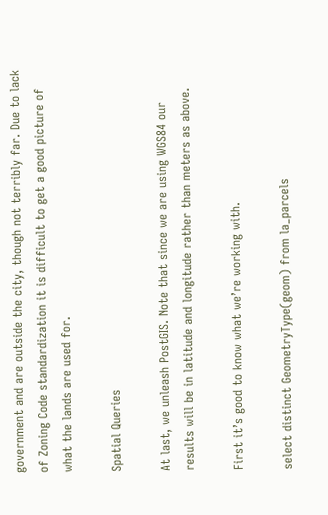government and are outside the city, though not terribly far. Due to lack of Zoning Code standardization it is difficult to get a good picture of what the lands are used for.

Spatial Queries

At last, we unleash PostGIS. Note that since we are using WGS84 our results will be in latitude and longitude rather than meters as above.

First it’s good to know what we’re working with.

select distinct GeometryType(geom) from la_parcels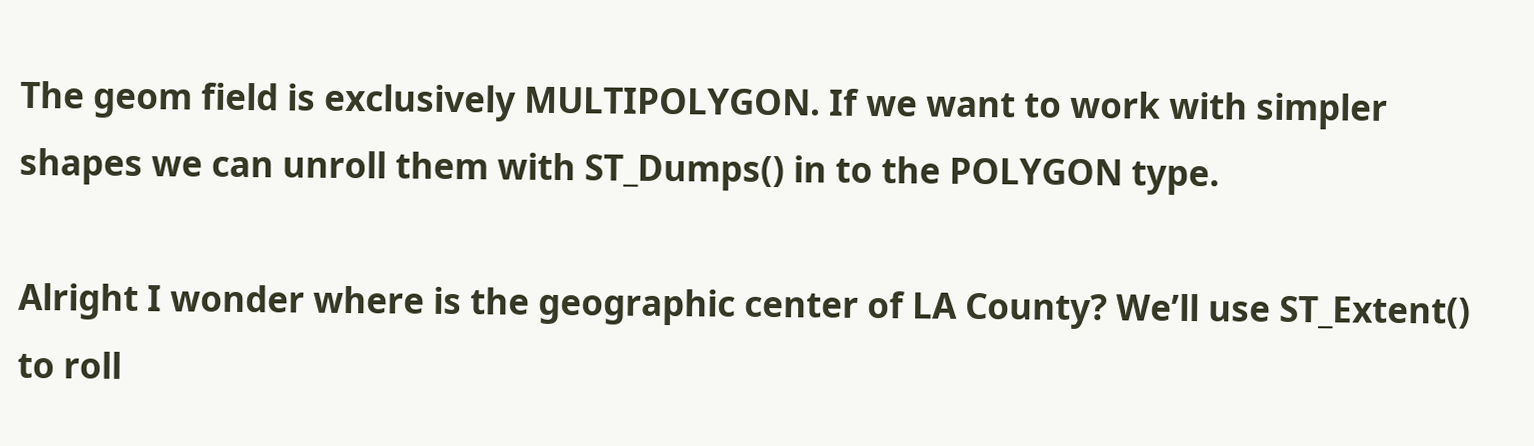The geom field is exclusively MULTIPOLYGON. If we want to work with simpler shapes we can unroll them with ST_Dumps() in to the POLYGON type.

Alright I wonder where is the geographic center of LA County? We’ll use ST_Extent() to roll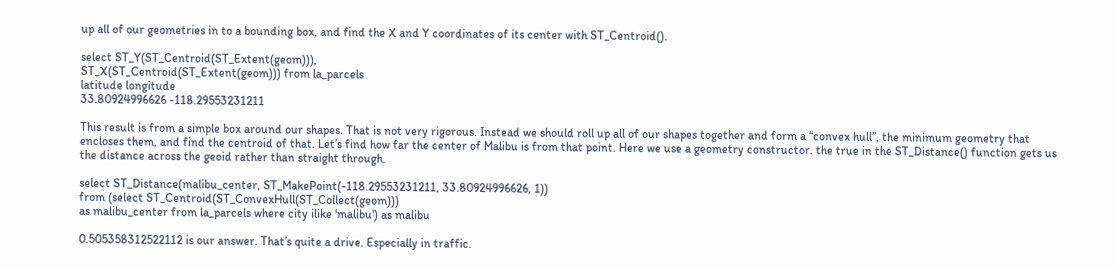up all of our geometries in to a bounding box, and find the X and Y coordinates of its center with ST_Centroid().

select ST_Y(ST_Centroid(ST_Extent(geom))),
ST_X(ST_Centroid(ST_Extent(geom))) from la_parcels
latitude longitude
33.80924996626 -118.29553231211

This result is from a simple box around our shapes. That is not very rigorous. Instead we should roll up all of our shapes together and form a “convex hull”, the minimum geometry that encloses them, and find the centroid of that. Let’s find how far the center of Malibu is from that point. Here we use a geometry constructor. the true in the ST_Distance() function gets us the distance across the geoid rather than straight through.

select ST_Distance(malibu_center, ST_MakePoint(-118.29553231211, 33.80924996626, 1))
from (select ST_Centroid(ST_ConvexHull(ST_Collect(geom)))
as malibu_center from la_parcels where city ilike 'malibu') as malibu

0.505358312522112 is our answer. That’s quite a drive. Especially in traffic.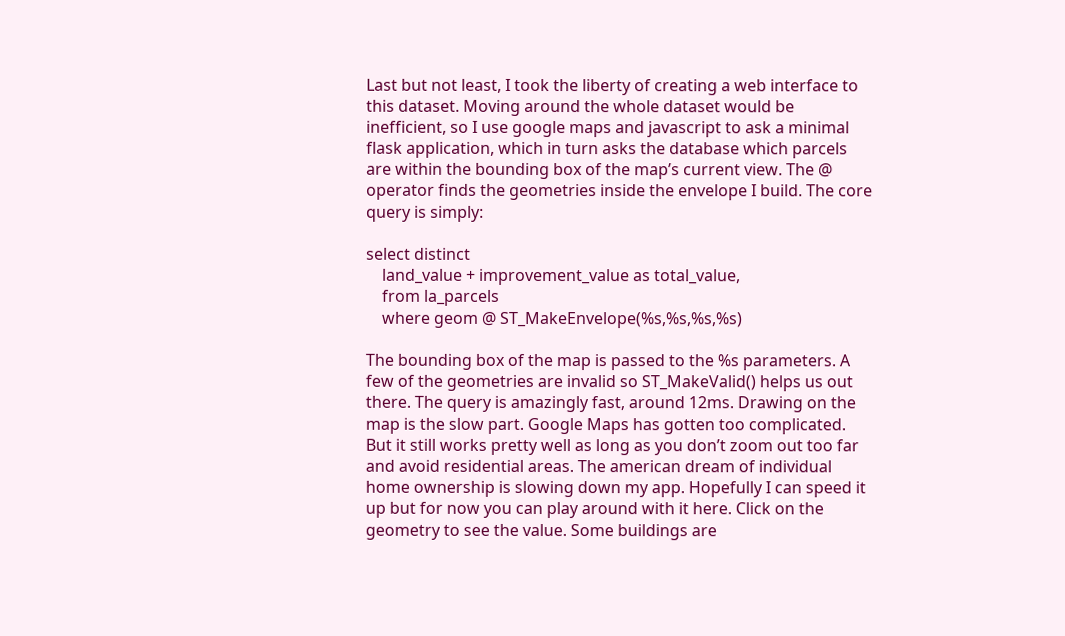Last but not least, I took the liberty of creating a web interface to this dataset. Moving around the whole dataset would be inefficient, so I use google maps and javascript to ask a minimal flask application, which in turn asks the database which parcels are within the bounding box of the map’s current view. The @ operator finds the geometries inside the envelope I build. The core query is simply:

select distinct
    land_value + improvement_value as total_value,
    from la_parcels
    where geom @ ST_MakeEnvelope(%s,%s,%s,%s)

The bounding box of the map is passed to the %s parameters. A few of the geometries are invalid so ST_MakeValid() helps us out there. The query is amazingly fast, around 12ms. Drawing on the map is the slow part. Google Maps has gotten too complicated. But it still works pretty well as long as you don’t zoom out too far and avoid residential areas. The american dream of individual home ownership is slowing down my app. Hopefully I can speed it up but for now you can play around with it here. Click on the geometry to see the value. Some buildings are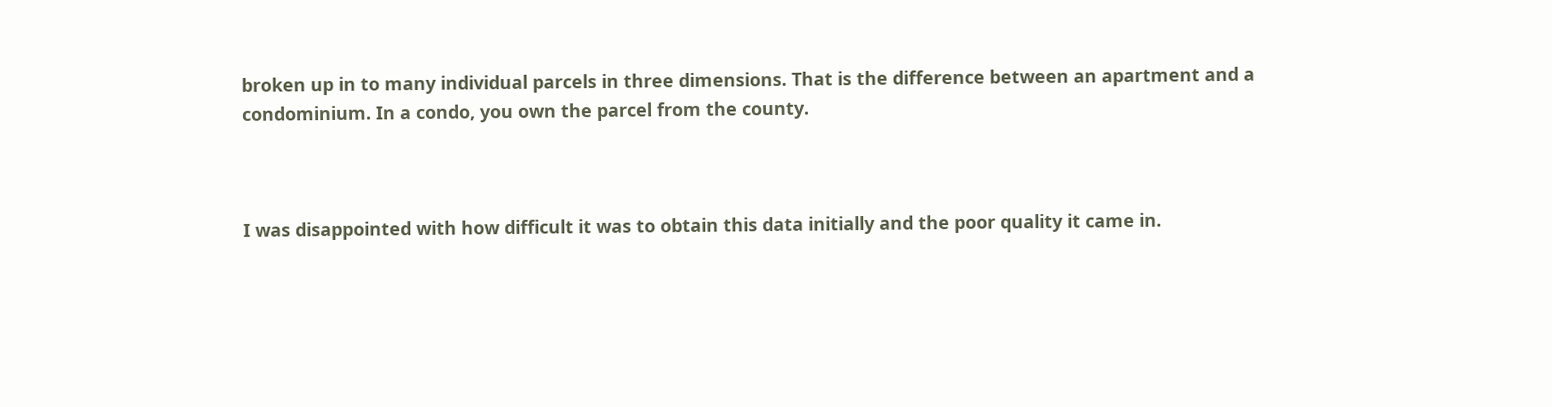broken up in to many individual parcels in three dimensions. That is the difference between an apartment and a condominium. In a condo, you own the parcel from the county.



I was disappointed with how difficult it was to obtain this data initially and the poor quality it came in.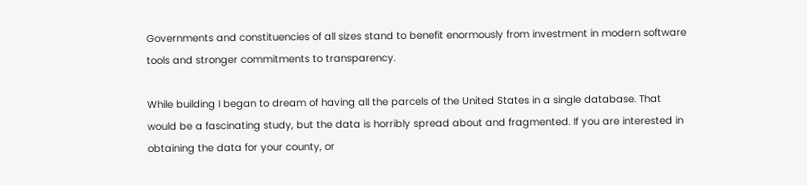Governments and constituencies of all sizes stand to benefit enormously from investment in modern software tools and stronger commitments to transparency.

While building I began to dream of having all the parcels of the United States in a single database. That would be a fascinating study, but the data is horribly spread about and fragmented. If you are interested in obtaining the data for your county, or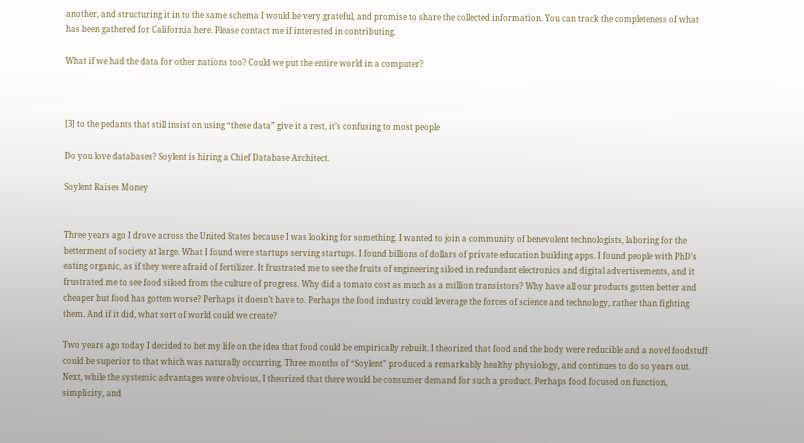another, and structuring it in to the same schema I would be very grateful, and promise to share the collected information. You can track the completeness of what has been gathered for California here. Please contact me if interested in contributing.

What if we had the data for other nations too? Could we put the entire world in a computer?



[3] to the pedants that still insist on using “these data” give it a rest, it’s confusing to most people

Do you love databases? Soylent is hiring a Chief Database Architect.

Soylent Raises Money


Three years ago I drove across the United States because I was looking for something. I wanted to join a community of benevolent technologists, laboring for the betterment of society at large. What I found were startups serving startups. I found billions of dollars of private education building apps. I found people with PhD’s eating organic, as if they were afraid of fertilizer. It frustrated me to see the fruits of engineering siloed in redundant electronics and digital advertisements, and it frustrated me to see food siloed from the culture of progress. Why did a tomato cost as much as a million transistors? Why have all our products gotten better and cheaper but food has gotten worse? Perhaps it doesn’t have to. Perhaps the food industry could leverage the forces of science and technology, rather than fighting them. And if it did, what sort of world could we create?

Two years ago today I decided to bet my life on the idea that food could be empirically rebuilt. I theorized that food and the body were reducible and a novel foodstuff could be superior to that which was naturally occurring. Three months of “Soylent” produced a remarkably healthy physiology, and continues to do so years out. Next, while the systemic advantages were obvious, I theorized that there would be consumer demand for such a product. Perhaps food focused on function, simplicity, and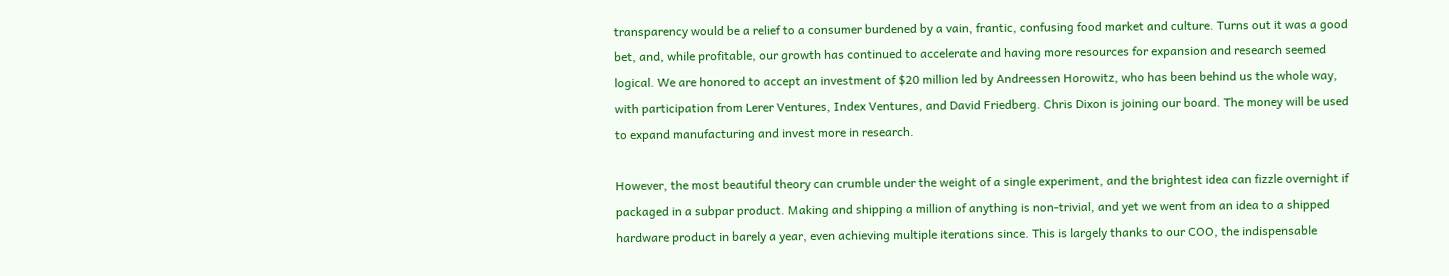transparency would be a relief to a consumer burdened by a vain, frantic, confusing food market and culture. Turns out it was a good bet, and, while profitable, our growth has continued to accelerate and having more resources for expansion and research seemed logical. We are honored to accept an investment of $20 million led by Andreessen Horowitz, who has been behind us the whole way, with participation from Lerer Ventures, Index Ventures, and David Friedberg. Chris Dixon is joining our board. The money will be used to expand manufacturing and invest more in research.

However, the most beautiful theory can crumble under the weight of a single experiment, and the brightest idea can fizzle overnight if packaged in a subpar product. Making and shipping a million of anything is non-trivial, and yet we went from an idea to a shipped hardware product in barely a year, even achieving multiple iterations since. This is largely thanks to our COO, the indispensable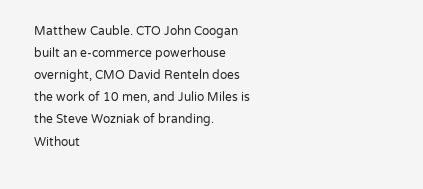Matthew Cauble. CTO John Coogan built an e-commerce powerhouse overnight, CMO David Renteln does the work of 10 men, and Julio Miles is the Steve Wozniak of branding. Without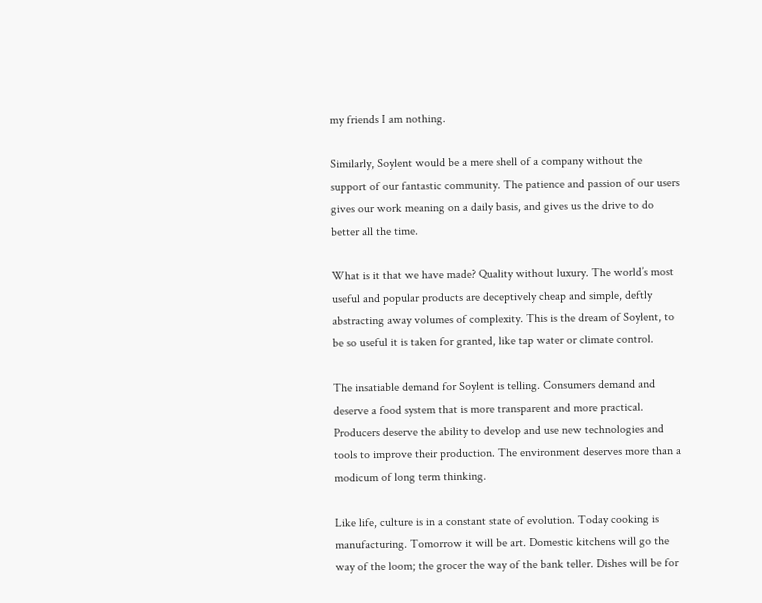my friends I am nothing.

Similarly, Soylent would be a mere shell of a company without the support of our fantastic community. The patience and passion of our users gives our work meaning on a daily basis, and gives us the drive to do better all the time.

What is it that we have made? Quality without luxury. The world’s most useful and popular products are deceptively cheap and simple, deftly abstracting away volumes of complexity. This is the dream of Soylent, to be so useful it is taken for granted, like tap water or climate control.

The insatiable demand for Soylent is telling. Consumers demand and deserve a food system that is more transparent and more practical. Producers deserve the ability to develop and use new technologies and tools to improve their production. The environment deserves more than a modicum of long term thinking.

Like life, culture is in a constant state of evolution. Today cooking is manufacturing. Tomorrow it will be art. Domestic kitchens will go the way of the loom; the grocer the way of the bank teller. Dishes will be for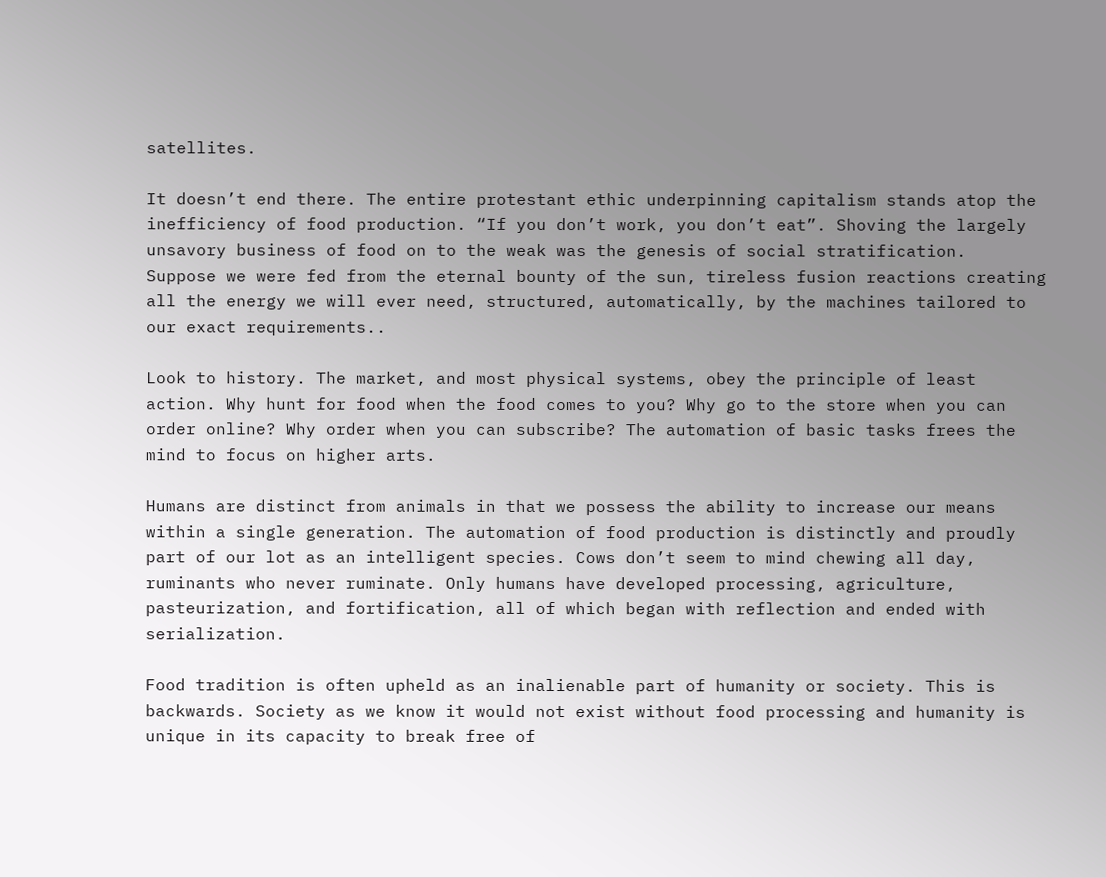satellites.

It doesn’t end there. The entire protestant ethic underpinning capitalism stands atop the inefficiency of food production. “If you don’t work, you don’t eat”. Shoving the largely unsavory business of food on to the weak was the genesis of social stratification.  Suppose we were fed from the eternal bounty of the sun, tireless fusion reactions creating all the energy we will ever need, structured, automatically, by the machines tailored to our exact requirements..

Look to history. The market, and most physical systems, obey the principle of least action. Why hunt for food when the food comes to you? Why go to the store when you can order online? Why order when you can subscribe? The automation of basic tasks frees the mind to focus on higher arts.

Humans are distinct from animals in that we possess the ability to increase our means within a single generation. The automation of food production is distinctly and proudly part of our lot as an intelligent species. Cows don’t seem to mind chewing all day, ruminants who never ruminate. Only humans have developed processing, agriculture, pasteurization, and fortification, all of which began with reflection and ended with serialization.

Food tradition is often upheld as an inalienable part of humanity or society. This is backwards. Society as we know it would not exist without food processing and humanity is unique in its capacity to break free of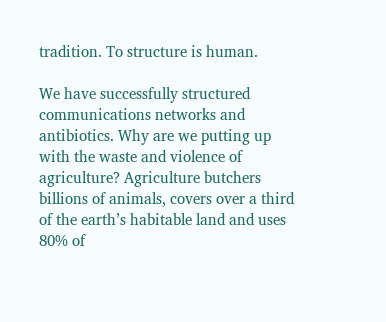tradition. To structure is human.

We have successfully structured communications networks and antibiotics. Why are we putting up with the waste and violence of agriculture? Agriculture butchers billions of animals, covers over a third of the earth’s habitable land and uses 80% of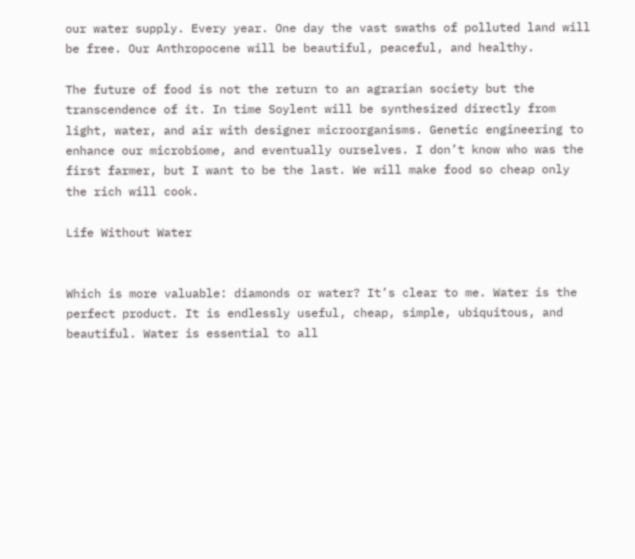our water supply. Every year. One day the vast swaths of polluted land will be free. Our Anthropocene will be beautiful, peaceful, and healthy.

The future of food is not the return to an agrarian society but the transcendence of it. In time Soylent will be synthesized directly from light, water, and air with designer microorganisms. Genetic engineering to enhance our microbiome, and eventually ourselves. I don’t know who was the first farmer, but I want to be the last. We will make food so cheap only the rich will cook.

Life Without Water


Which is more valuable: diamonds or water? It’s clear to me. Water is the perfect product. It is endlessly useful, cheap, simple, ubiquitous, and beautiful. Water is essential to all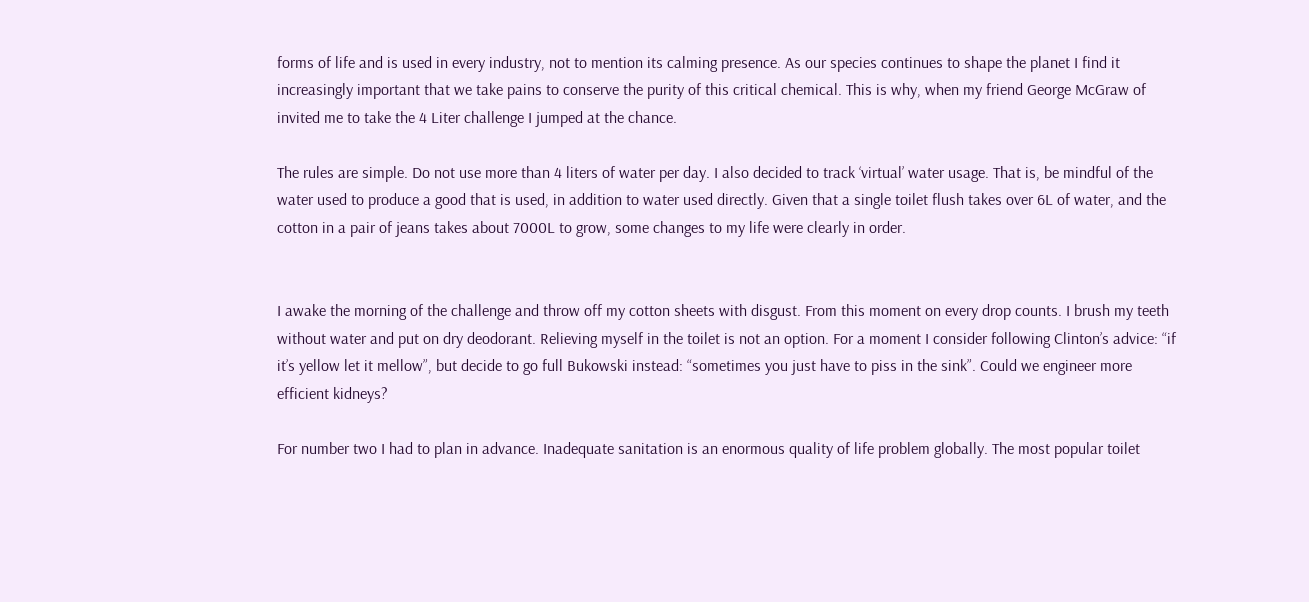forms of life and is used in every industry, not to mention its calming presence. As our species continues to shape the planet I find it increasingly important that we take pains to conserve the purity of this critical chemical. This is why, when my friend George McGraw of invited me to take the 4 Liter challenge I jumped at the chance.

The rules are simple. Do not use more than 4 liters of water per day. I also decided to track ‘virtual’ water usage. That is, be mindful of the water used to produce a good that is used, in addition to water used directly. Given that a single toilet flush takes over 6L of water, and the cotton in a pair of jeans takes about 7000L to grow, some changes to my life were clearly in order.


I awake the morning of the challenge and throw off my cotton sheets with disgust. From this moment on every drop counts. I brush my teeth without water and put on dry deodorant. Relieving myself in the toilet is not an option. For a moment I consider following Clinton’s advice: “if it’s yellow let it mellow”, but decide to go full Bukowski instead: “sometimes you just have to piss in the sink”. Could we engineer more efficient kidneys?

For number two I had to plan in advance. Inadequate sanitation is an enormous quality of life problem globally. The most popular toilet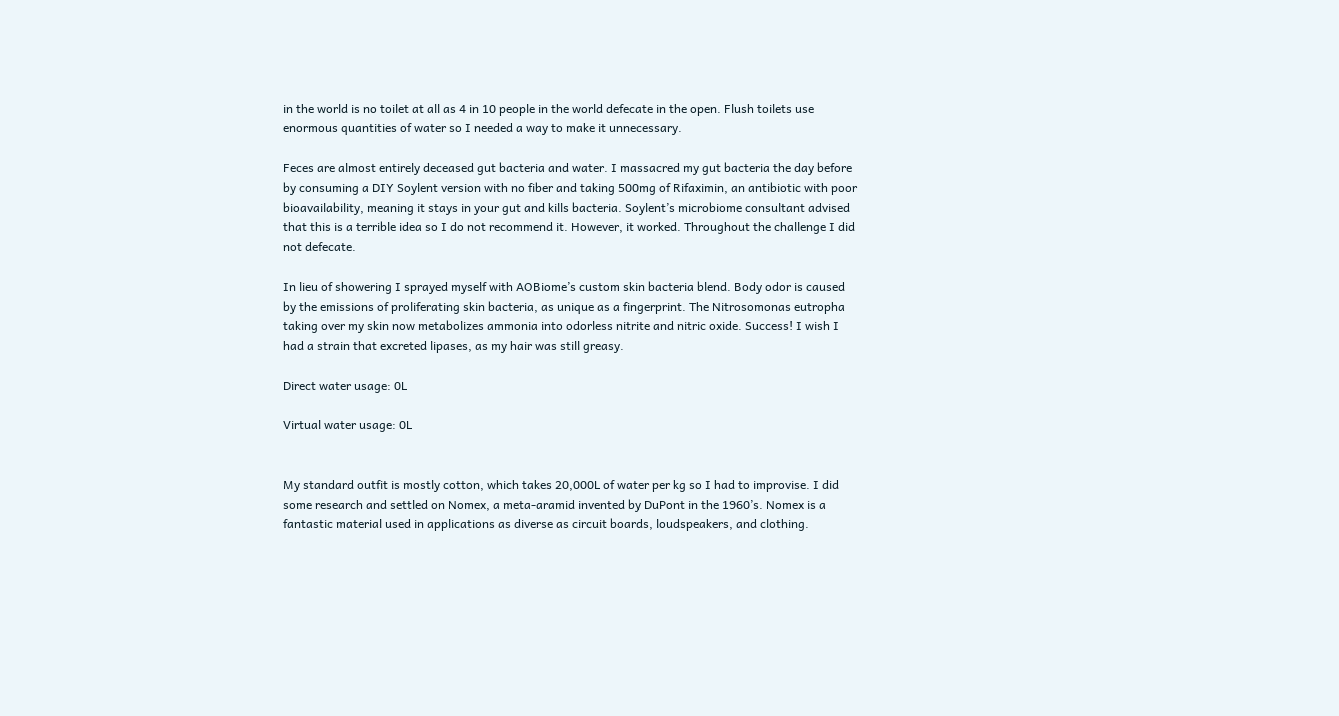in the world is no toilet at all as 4 in 10 people in the world defecate in the open. Flush toilets use enormous quantities of water so I needed a way to make it unnecessary.

Feces are almost entirely deceased gut bacteria and water. I massacred my gut bacteria the day before by consuming a DIY Soylent version with no fiber and taking 500mg of Rifaximin, an antibiotic with poor bioavailability, meaning it stays in your gut and kills bacteria. Soylent’s microbiome consultant advised that this is a terrible idea so I do not recommend it. However, it worked. Throughout the challenge I did not defecate.

In lieu of showering I sprayed myself with AOBiome’s custom skin bacteria blend. Body odor is caused by the emissions of proliferating skin bacteria, as unique as a fingerprint. The Nitrosomonas eutropha taking over my skin now metabolizes ammonia into odorless nitrite and nitric oxide. Success! I wish I had a strain that excreted lipases, as my hair was still greasy.

Direct water usage: 0L

Virtual water usage: 0L


My standard outfit is mostly cotton, which takes 20,000L of water per kg so I had to improvise. I did some research and settled on Nomex, a meta-aramid invented by DuPont in the 1960’s. Nomex is a fantastic material used in applications as diverse as circuit boards, loudspeakers, and clothing.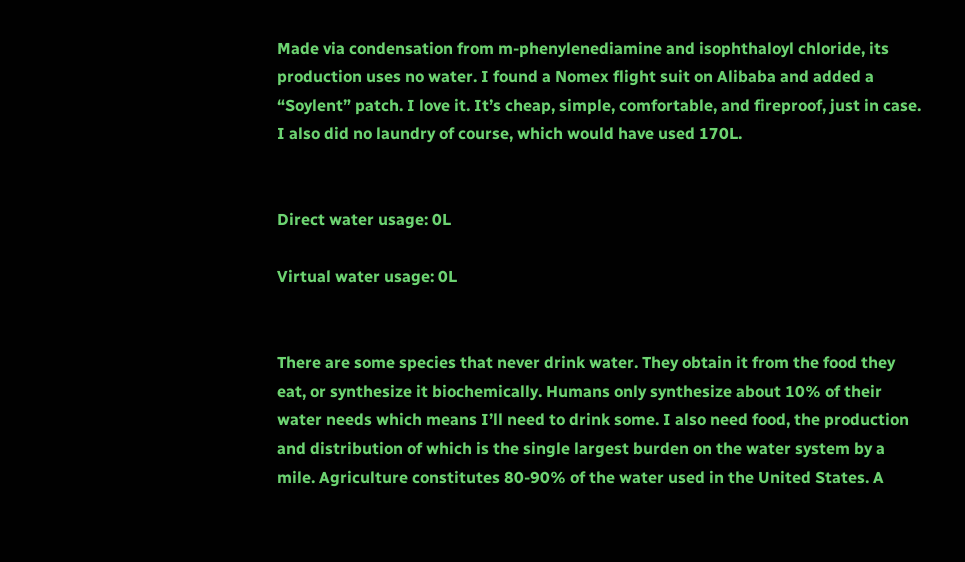Made via condensation from m-phenylenediamine and isophthaloyl chloride, its production uses no water. I found a Nomex flight suit on Alibaba and added a “Soylent” patch. I love it. It’s cheap, simple, comfortable, and fireproof, just in case. I also did no laundry of course, which would have used 170L.


Direct water usage: 0L

Virtual water usage: 0L


There are some species that never drink water. They obtain it from the food they eat, or synthesize it biochemically. Humans only synthesize about 10% of their water needs which means I’ll need to drink some. I also need food, the production and distribution of which is the single largest burden on the water system by a mile. Agriculture constitutes 80-90% of the water used in the United States. A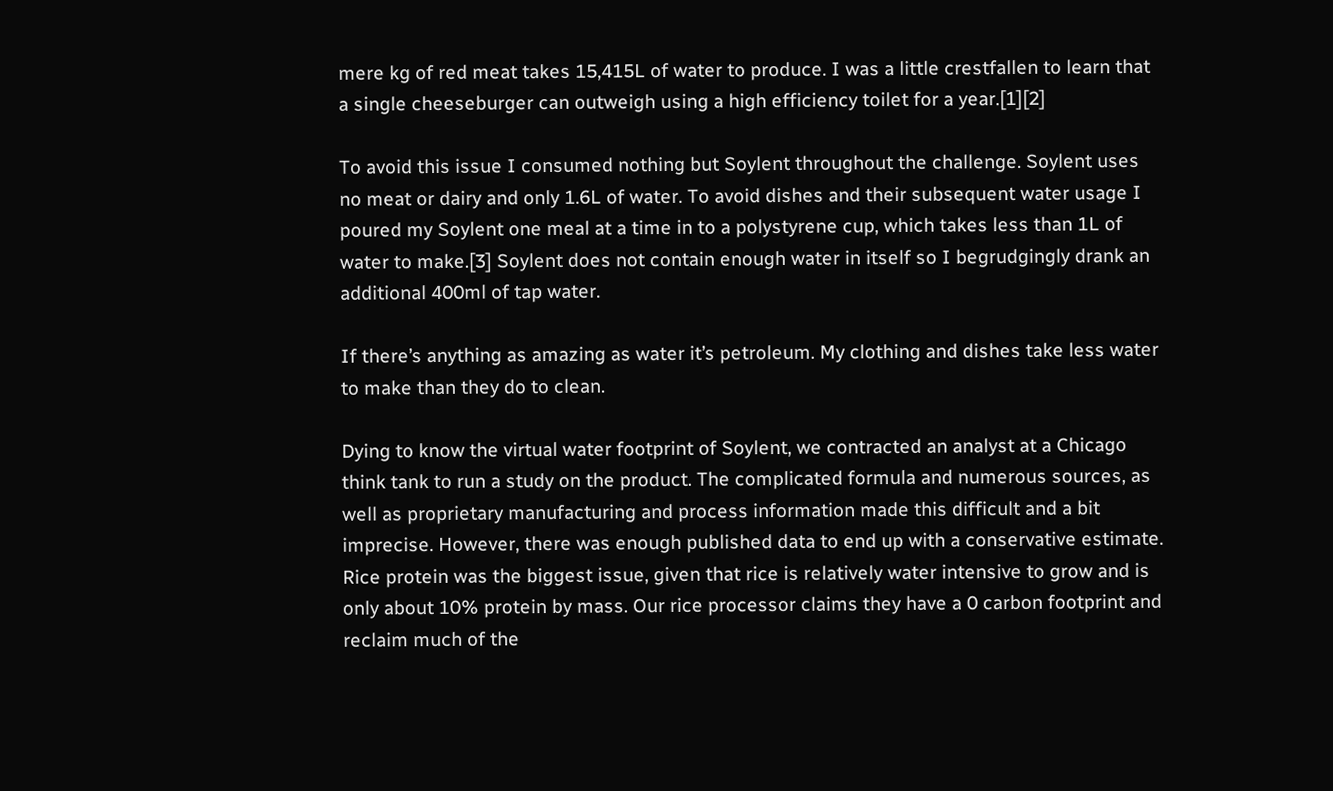mere kg of red meat takes 15,415L of water to produce. I was a little crestfallen to learn that a single cheeseburger can outweigh using a high efficiency toilet for a year.[1][2]

To avoid this issue I consumed nothing but Soylent throughout the challenge. Soylent uses no meat or dairy and only 1.6L of water. To avoid dishes and their subsequent water usage I poured my Soylent one meal at a time in to a polystyrene cup, which takes less than 1L of water to make.[3] Soylent does not contain enough water in itself so I begrudgingly drank an additional 400ml of tap water.

If there’s anything as amazing as water it’s petroleum. My clothing and dishes take less water to make than they do to clean.

Dying to know the virtual water footprint of Soylent, we contracted an analyst at a Chicago think tank to run a study on the product. The complicated formula and numerous sources, as well as proprietary manufacturing and process information made this difficult and a bit imprecise. However, there was enough published data to end up with a conservative estimate. Rice protein was the biggest issue, given that rice is relatively water intensive to grow and is only about 10% protein by mass. Our rice processor claims they have a 0 carbon footprint and reclaim much of the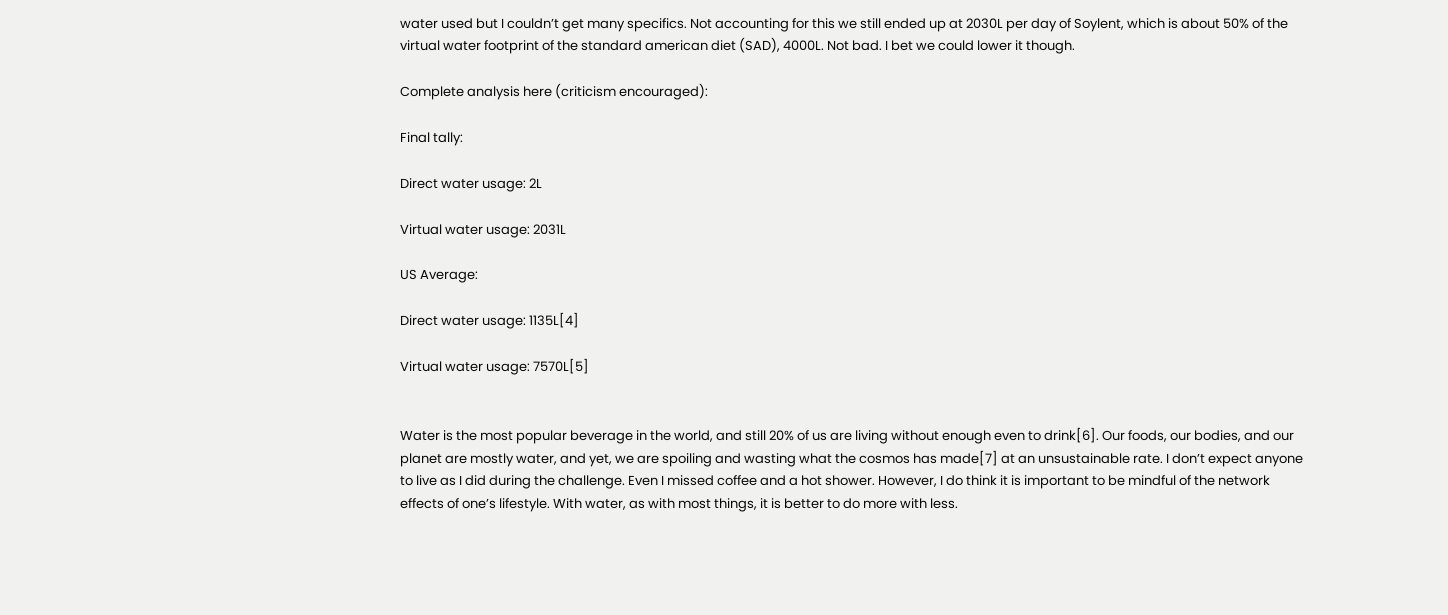water used but I couldn’t get many specifics. Not accounting for this we still ended up at 2030L per day of Soylent, which is about 50% of the virtual water footprint of the standard american diet (SAD), 4000L. Not bad. I bet we could lower it though.

Complete analysis here (criticism encouraged):

Final tally:

Direct water usage: 2L

Virtual water usage: 2031L

US Average:

Direct water usage: 1135L[4]

Virtual water usage: 7570L[5]


Water is the most popular beverage in the world, and still 20% of us are living without enough even to drink[6]. Our foods, our bodies, and our planet are mostly water, and yet, we are spoiling and wasting what the cosmos has made[7] at an unsustainable rate. I don’t expect anyone to live as I did during the challenge. Even I missed coffee and a hot shower. However, I do think it is important to be mindful of the network effects of one’s lifestyle. With water, as with most things, it is better to do more with less.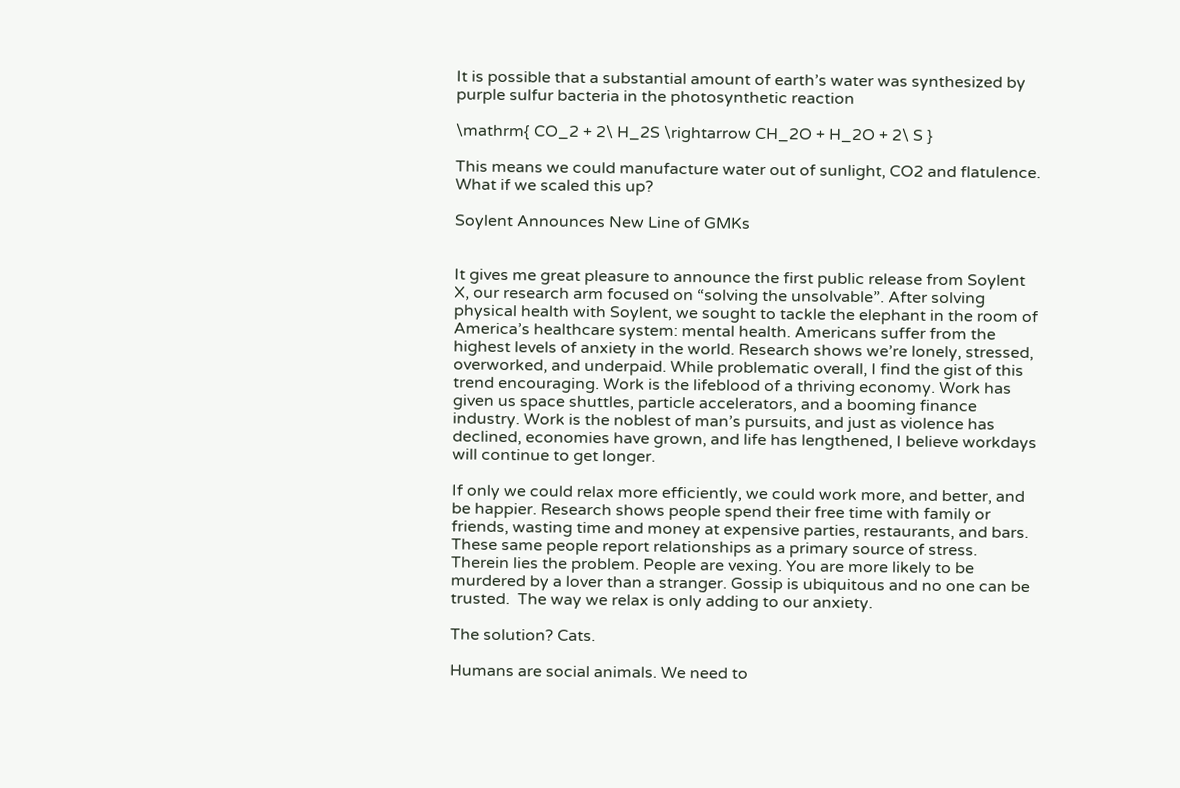It is possible that a substantial amount of earth’s water was synthesized by purple sulfur bacteria in the photosynthetic reaction

\mathrm{ CO_2 + 2\ H_2S \rightarrow CH_2O + H_2O + 2\ S }

This means we could manufacture water out of sunlight, CO2 and flatulence. What if we scaled this up?

Soylent Announces New Line of GMKs


It gives me great pleasure to announce the first public release from Soylent X, our research arm focused on “solving the unsolvable”. After solving physical health with Soylent, we sought to tackle the elephant in the room of America’s healthcare system: mental health. Americans suffer from the highest levels of anxiety in the world. Research shows we’re lonely, stressed, overworked, and underpaid. While problematic overall, I find the gist of this trend encouraging. Work is the lifeblood of a thriving economy. Work has given us space shuttles, particle accelerators, and a booming finance industry. Work is the noblest of man’s pursuits, and just as violence has declined, economies have grown, and life has lengthened, I believe workdays will continue to get longer.

If only we could relax more efficiently, we could work more, and better, and be happier. Research shows people spend their free time with family or friends, wasting time and money at expensive parties, restaurants, and bars. These same people report relationships as a primary source of stress. Therein lies the problem. People are vexing. You are more likely to be murdered by a lover than a stranger. Gossip is ubiquitous and no one can be trusted.  The way we relax is only adding to our anxiety.

The solution? Cats.

Humans are social animals. We need to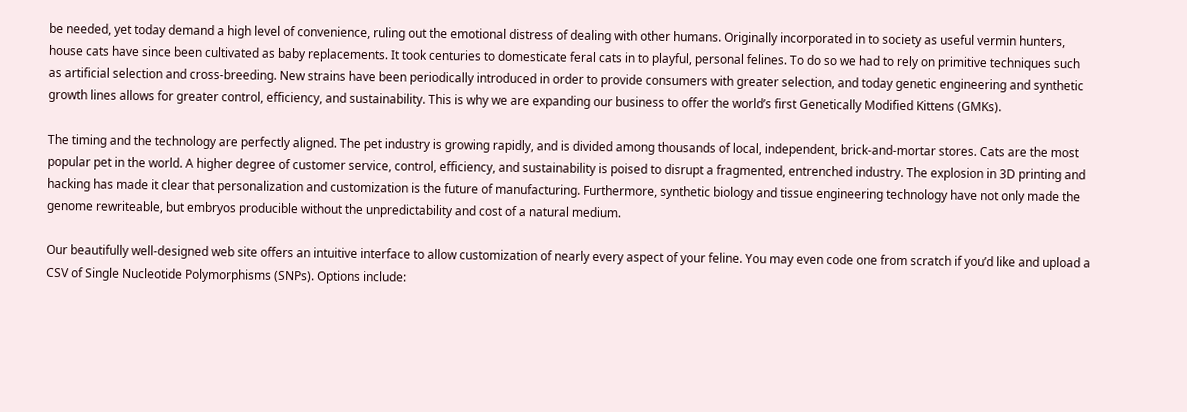be needed, yet today demand a high level of convenience, ruling out the emotional distress of dealing with other humans. Originally incorporated in to society as useful vermin hunters, house cats have since been cultivated as baby replacements. It took centuries to domesticate feral cats in to playful, personal felines. To do so we had to rely on primitive techniques such as artificial selection and cross-breeding. New strains have been periodically introduced in order to provide consumers with greater selection, and today genetic engineering and synthetic growth lines allows for greater control, efficiency, and sustainability. This is why we are expanding our business to offer the world’s first Genetically Modified Kittens (GMKs).

The timing and the technology are perfectly aligned. The pet industry is growing rapidly, and is divided among thousands of local, independent, brick-and-mortar stores. Cats are the most popular pet in the world. A higher degree of customer service, control, efficiency, and sustainability is poised to disrupt a fragmented, entrenched industry. The explosion in 3D printing and hacking has made it clear that personalization and customization is the future of manufacturing. Furthermore, synthetic biology and tissue engineering technology have not only made the genome rewriteable, but embryos producible without the unpredictability and cost of a natural medium.

Our beautifully well-designed web site offers an intuitive interface to allow customization of nearly every aspect of your feline. You may even code one from scratch if you’d like and upload a CSV of Single Nucleotide Polymorphisms (SNPs). Options include: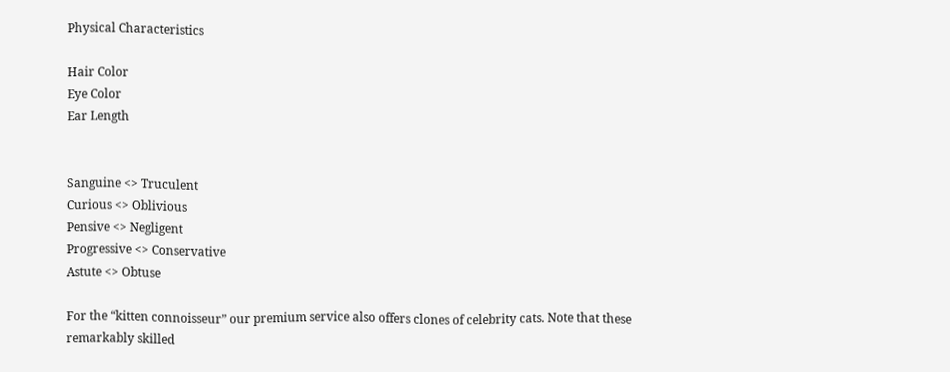Physical Characteristics

Hair Color
Eye Color
Ear Length


Sanguine <> Truculent
Curious <> Oblivious
Pensive <> Negligent
Progressive <> Conservative
Astute <> Obtuse

For the “kitten connoisseur” our premium service also offers clones of celebrity cats. Note that these remarkably skilled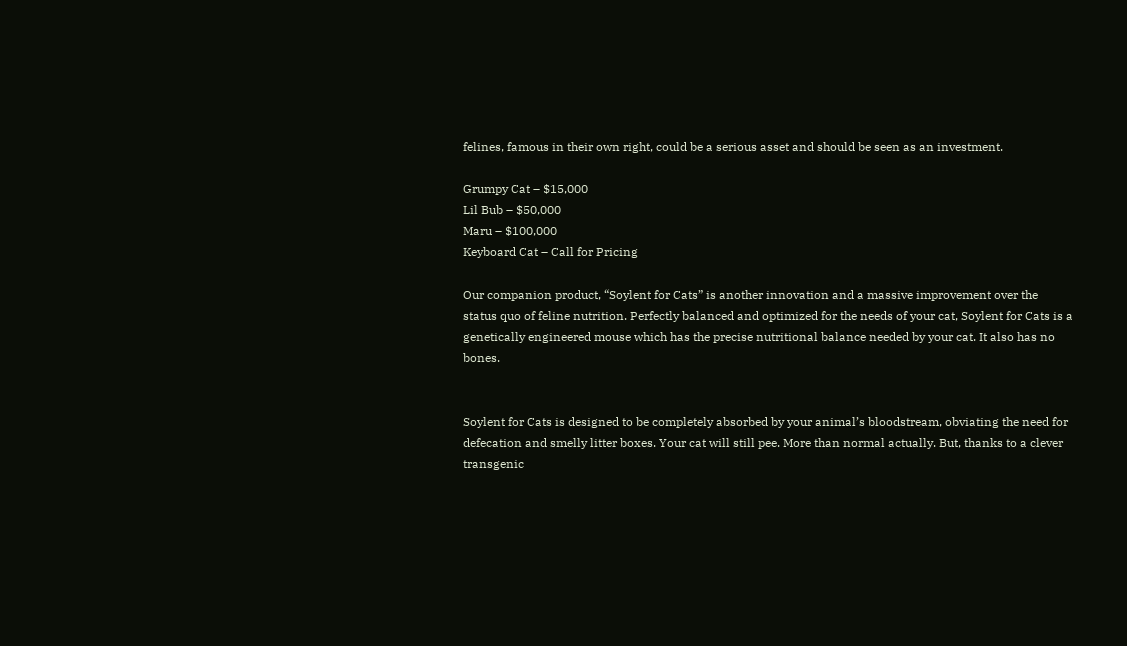felines, famous in their own right, could be a serious asset and should be seen as an investment.

Grumpy Cat – $15,000
Lil Bub – $50,000
Maru – $100,000
Keyboard Cat – Call for Pricing

Our companion product, “Soylent for Cats” is another innovation and a massive improvement over the status quo of feline nutrition. Perfectly balanced and optimized for the needs of your cat, Soylent for Cats is a genetically engineered mouse which has the precise nutritional balance needed by your cat. It also has no bones.


Soylent for Cats is designed to be completely absorbed by your animal’s bloodstream, obviating the need for defecation and smelly litter boxes. Your cat will still pee. More than normal actually. But, thanks to a clever transgenic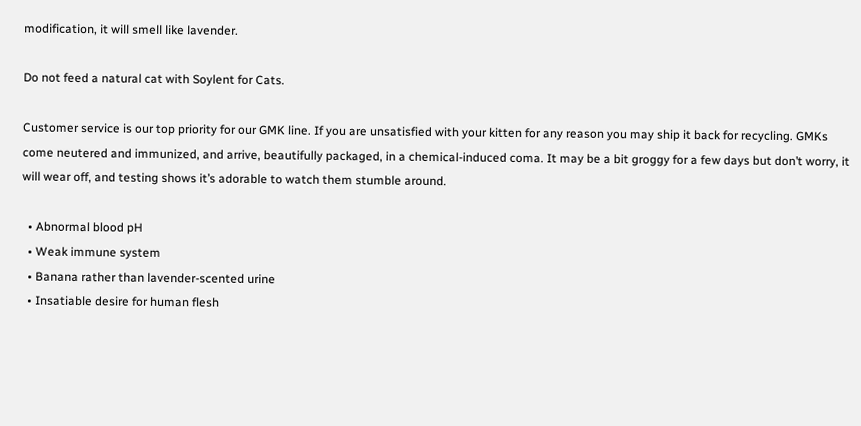modification, it will smell like lavender.

Do not feed a natural cat with Soylent for Cats.

Customer service is our top priority for our GMK line. If you are unsatisfied with your kitten for any reason you may ship it back for recycling. GMKs come neutered and immunized, and arrive, beautifully packaged, in a chemical-induced coma. It may be a bit groggy for a few days but don’t worry, it will wear off, and testing shows it’s adorable to watch them stumble around.

  • Abnormal blood pH
  • Weak immune system
  • Banana rather than lavender-scented urine
  • Insatiable desire for human flesh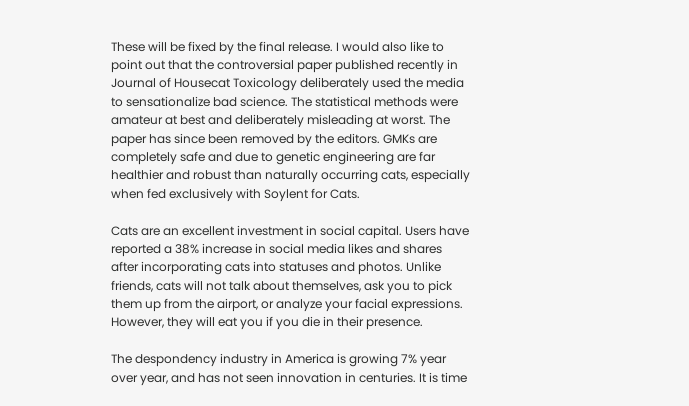These will be fixed by the final release. I would also like to point out that the controversial paper published recently in Journal of Housecat Toxicology deliberately used the media to sensationalize bad science. The statistical methods were amateur at best and deliberately misleading at worst. The paper has since been removed by the editors. GMKs are completely safe and due to genetic engineering are far healthier and robust than naturally occurring cats, especially when fed exclusively with Soylent for Cats.

Cats are an excellent investment in social capital. Users have reported a 38% increase in social media likes and shares after incorporating cats into statuses and photos. Unlike friends, cats will not talk about themselves, ask you to pick them up from the airport, or analyze your facial expressions. However, they will eat you if you die in their presence.

The despondency industry in America is growing 7% year over year, and has not seen innovation in centuries. It is time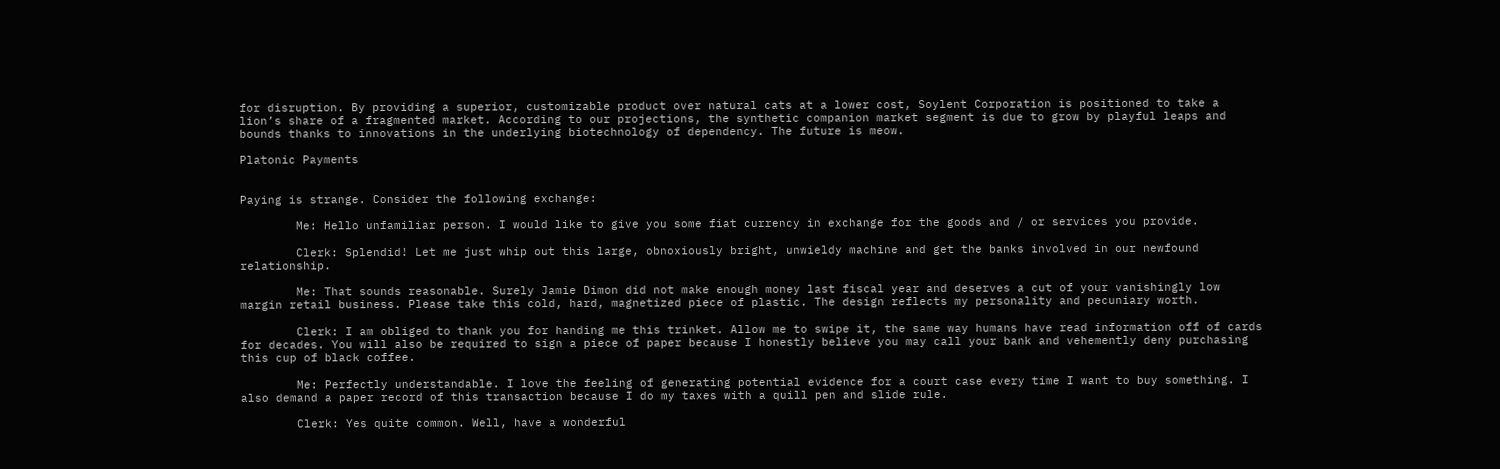for disruption. By providing a superior, customizable product over natural cats at a lower cost, Soylent Corporation is positioned to take a lion’s share of a fragmented market. According to our projections, the synthetic companion market segment is due to grow by playful leaps and bounds thanks to innovations in the underlying biotechnology of dependency. The future is meow.

Platonic Payments


Paying is strange. Consider the following exchange:

        Me: Hello unfamiliar person. I would like to give you some fiat currency in exchange for the goods and / or services you provide.

        Clerk: Splendid! Let me just whip out this large, obnoxiously bright, unwieldy machine and get the banks involved in our newfound relationship.

        Me: That sounds reasonable. Surely Jamie Dimon did not make enough money last fiscal year and deserves a cut of your vanishingly low margin retail business. Please take this cold, hard, magnetized piece of plastic. The design reflects my personality and pecuniary worth.

        Clerk: I am obliged to thank you for handing me this trinket. Allow me to swipe it, the same way humans have read information off of cards for decades. You will also be required to sign a piece of paper because I honestly believe you may call your bank and vehemently deny purchasing this cup of black coffee.

        Me: Perfectly understandable. I love the feeling of generating potential evidence for a court case every time I want to buy something. I also demand a paper record of this transaction because I do my taxes with a quill pen and slide rule.

        Clerk: Yes quite common. Well, have a wonderful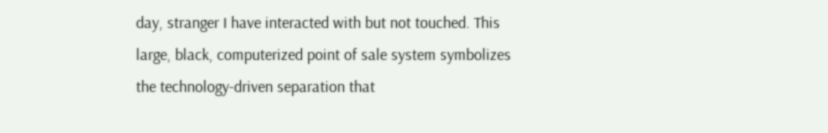day, stranger I have interacted with but not touched. This large, black, computerized point of sale system symbolizes the technology-driven separation that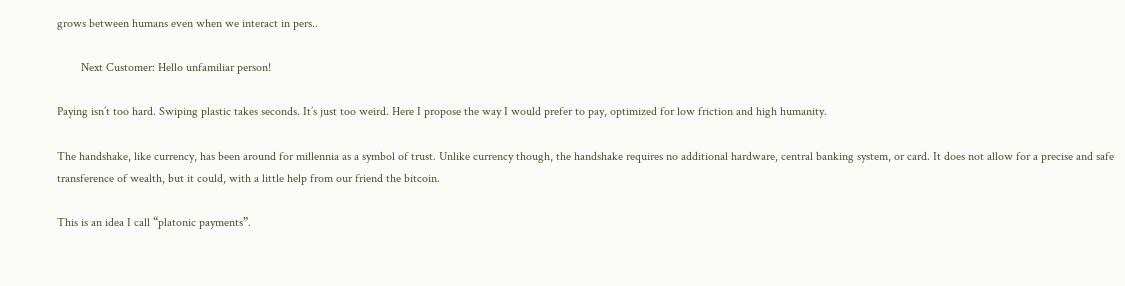grows between humans even when we interact in pers..

        Next Customer: Hello unfamiliar person!

Paying isn’t too hard. Swiping plastic takes seconds. It’s just too weird. Here I propose the way I would prefer to pay, optimized for low friction and high humanity.

The handshake, like currency, has been around for millennia as a symbol of trust. Unlike currency though, the handshake requires no additional hardware, central banking system, or card. It does not allow for a precise and safe transference of wealth, but it could, with a little help from our friend the bitcoin.

This is an idea I call “platonic payments”.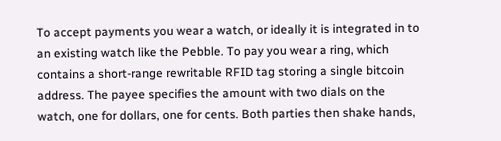To accept payments you wear a watch, or ideally it is integrated in to an existing watch like the Pebble. To pay you wear a ring, which contains a short-range rewritable RFID tag storing a single bitcoin address. The payee specifies the amount with two dials on the watch, one for dollars, one for cents. Both parties then shake hands,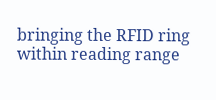bringing the RFID ring within reading range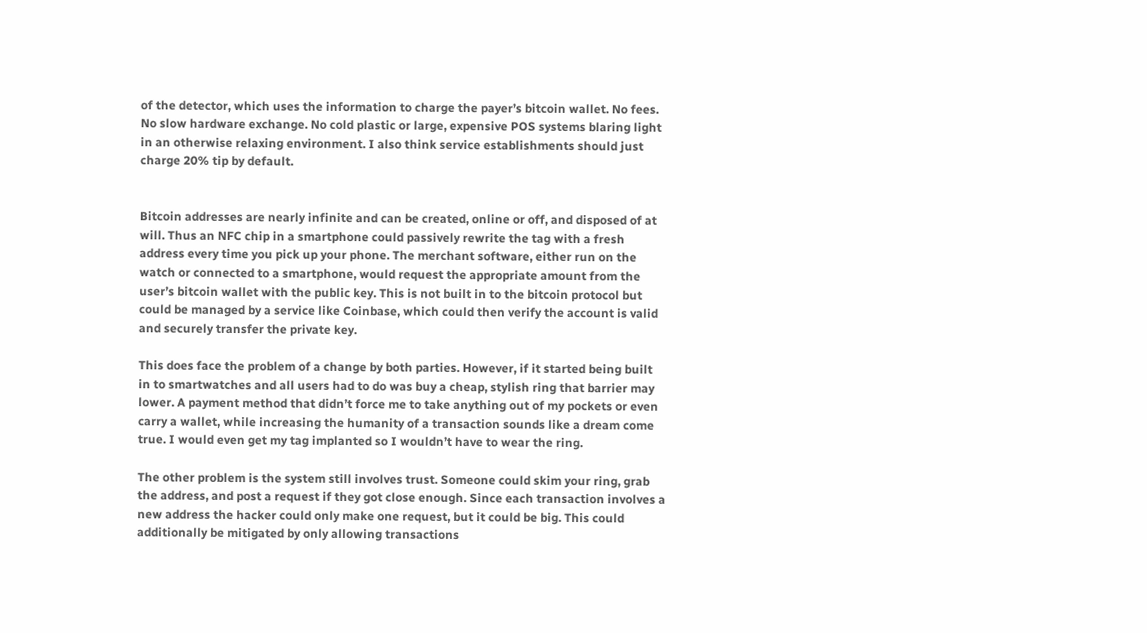of the detector, which uses the information to charge the payer’s bitcoin wallet. No fees. No slow hardware exchange. No cold plastic or large, expensive POS systems blaring light in an otherwise relaxing environment. I also think service establishments should just charge 20% tip by default.


Bitcoin addresses are nearly infinite and can be created, online or off, and disposed of at will. Thus an NFC chip in a smartphone could passively rewrite the tag with a fresh address every time you pick up your phone. The merchant software, either run on the watch or connected to a smartphone, would request the appropriate amount from the user’s bitcoin wallet with the public key. This is not built in to the bitcoin protocol but could be managed by a service like Coinbase, which could then verify the account is valid and securely transfer the private key.

This does face the problem of a change by both parties. However, if it started being built in to smartwatches and all users had to do was buy a cheap, stylish ring that barrier may lower. A payment method that didn’t force me to take anything out of my pockets or even carry a wallet, while increasing the humanity of a transaction sounds like a dream come true. I would even get my tag implanted so I wouldn’t have to wear the ring.

The other problem is the system still involves trust. Someone could skim your ring, grab the address, and post a request if they got close enough. Since each transaction involves a new address the hacker could only make one request, but it could be big. This could additionally be mitigated by only allowing transactions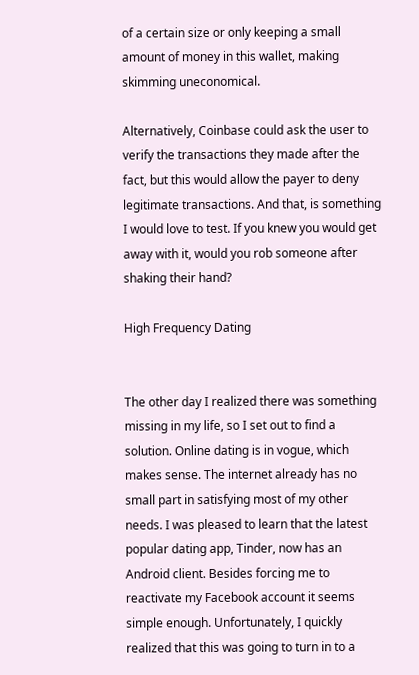of a certain size or only keeping a small amount of money in this wallet, making skimming uneconomical.

Alternatively, Coinbase could ask the user to verify the transactions they made after the fact, but this would allow the payer to deny legitimate transactions. And that, is something I would love to test. If you knew you would get away with it, would you rob someone after shaking their hand?

High Frequency Dating


The other day I realized there was something missing in my life, so I set out to find a solution. Online dating is in vogue, which makes sense. The internet already has no small part in satisfying most of my other needs. I was pleased to learn that the latest popular dating app, Tinder, now has an Android client. Besides forcing me to reactivate my Facebook account it seems simple enough. Unfortunately, I quickly realized that this was going to turn in to a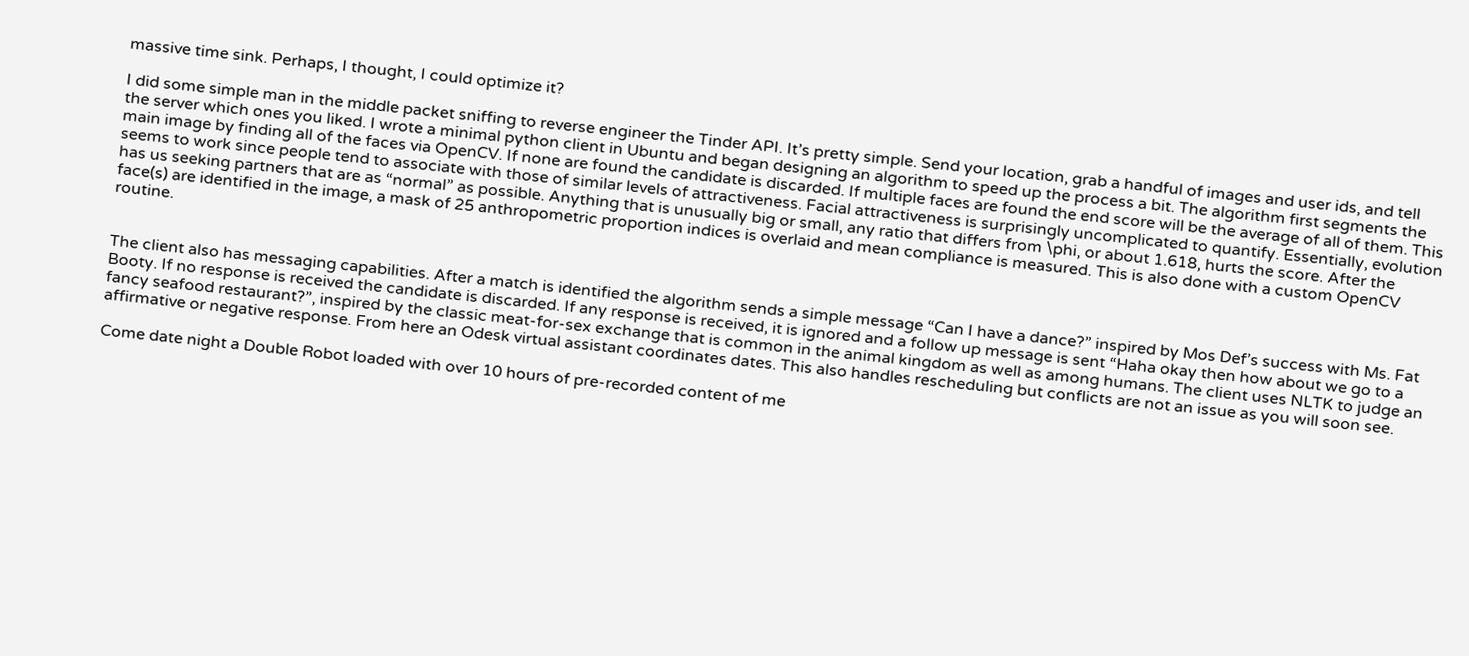massive time sink. Perhaps, I thought, I could optimize it?

I did some simple man in the middle packet sniffing to reverse engineer the Tinder API. It’s pretty simple. Send your location, grab a handful of images and user ids, and tell the server which ones you liked. I wrote a minimal python client in Ubuntu and began designing an algorithm to speed up the process a bit. The algorithm first segments the main image by finding all of the faces via OpenCV. If none are found the candidate is discarded. If multiple faces are found the end score will be the average of all of them. This seems to work since people tend to associate with those of similar levels of attractiveness. Facial attractiveness is surprisingly uncomplicated to quantify. Essentially, evolution has us seeking partners that are as “normal” as possible. Anything that is unusually big or small, any ratio that differs from \phi, or about 1.618, hurts the score. After the face(s) are identified in the image, a mask of 25 anthropometric proportion indices is overlaid and mean compliance is measured. This is also done with a custom OpenCV routine.


The client also has messaging capabilities. After a match is identified the algorithm sends a simple message “Can I have a dance?” inspired by Mos Def’s success with Ms. Fat Booty. If no response is received the candidate is discarded. If any response is received, it is ignored and a follow up message is sent “Haha okay then how about we go to a fancy seafood restaurant?”, inspired by the classic meat-for-sex exchange that is common in the animal kingdom as well as among humans. The client uses NLTK to judge an affirmative or negative response. From here an Odesk virtual assistant coordinates dates. This also handles rescheduling but conflicts are not an issue as you will soon see.

Come date night a Double Robot loaded with over 10 hours of pre-recorded content of me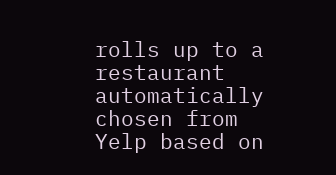rolls up to a restaurant automatically chosen from Yelp based on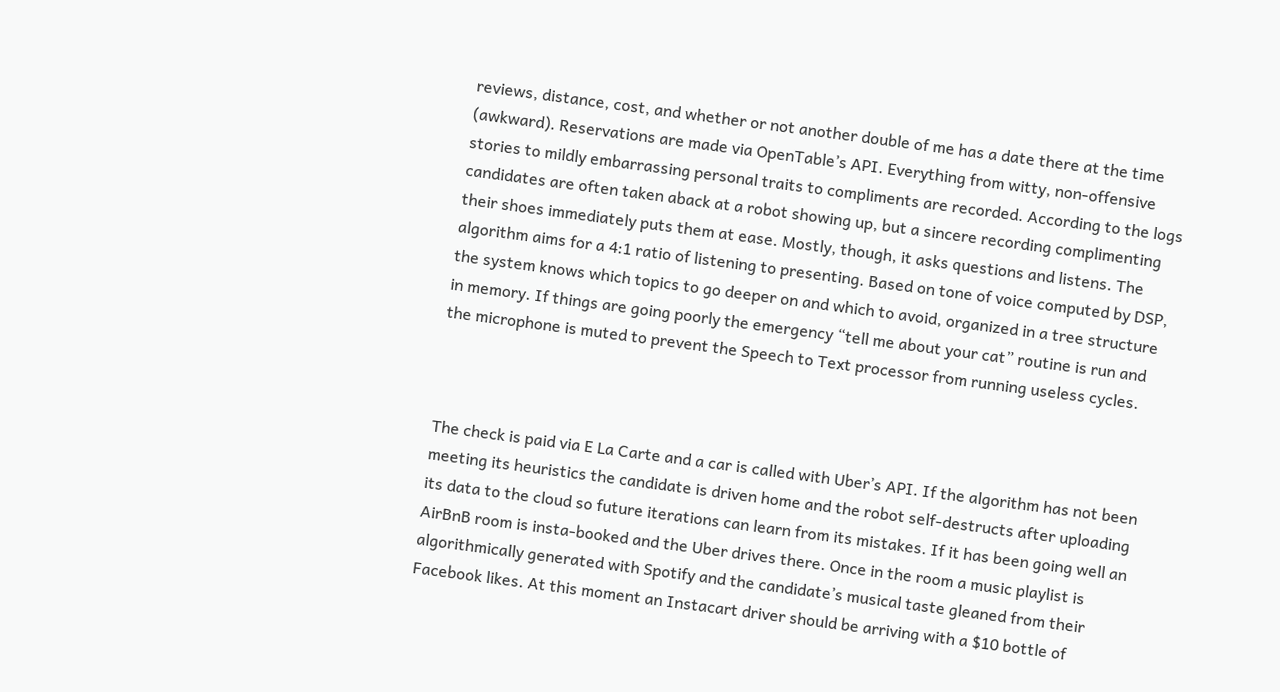reviews, distance, cost, and whether or not another double of me has a date there at the time (awkward). Reservations are made via OpenTable’s API. Everything from witty, non-offensive stories to mildly embarrassing personal traits to compliments are recorded. According to the logs candidates are often taken aback at a robot showing up, but a sincere recording complimenting their shoes immediately puts them at ease. Mostly, though, it asks questions and listens. The algorithm aims for a 4:1 ratio of listening to presenting. Based on tone of voice computed by DSP, the system knows which topics to go deeper on and which to avoid, organized in a tree structure in memory. If things are going poorly the emergency “tell me about your cat” routine is run and the microphone is muted to prevent the Speech to Text processor from running useless cycles.



The check is paid via E La Carte and a car is called with Uber’s API. If the algorithm has not been meeting its heuristics the candidate is driven home and the robot self-destructs after uploading its data to the cloud so future iterations can learn from its mistakes. If it has been going well an AirBnB room is insta-booked and the Uber drives there. Once in the room a music playlist is algorithmically generated with Spotify and the candidate’s musical taste gleaned from their Facebook likes. At this moment an Instacart driver should be arriving with a $10 bottle of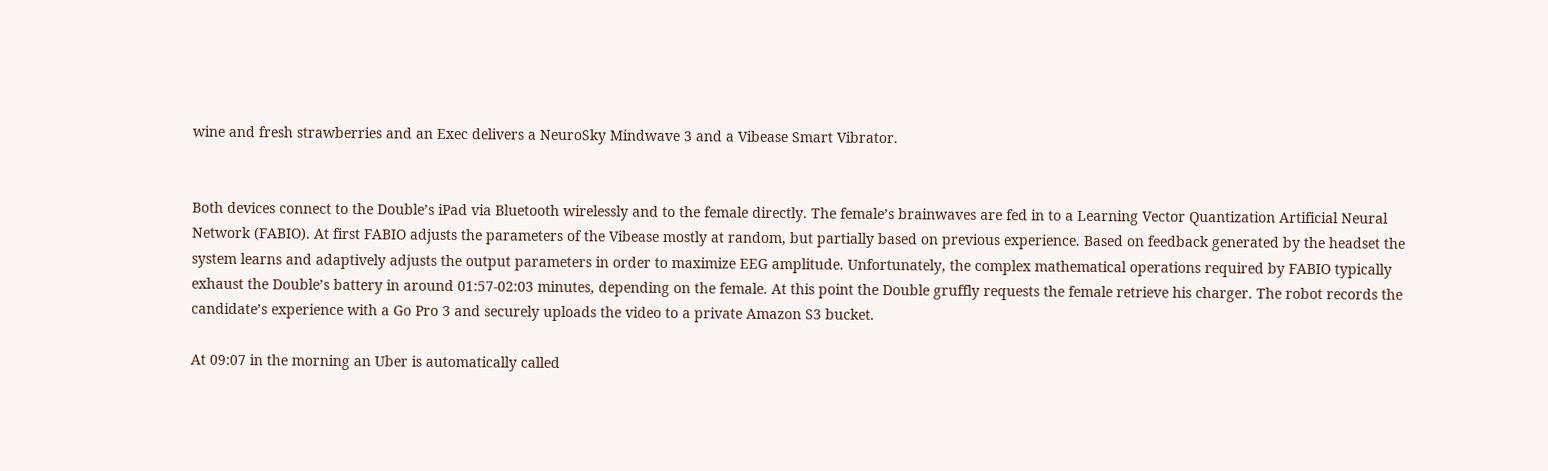wine and fresh strawberries and an Exec delivers a NeuroSky Mindwave 3 and a Vibease Smart Vibrator.


Both devices connect to the Double’s iPad via Bluetooth wirelessly and to the female directly. The female’s brainwaves are fed in to a Learning Vector Quantization Artificial Neural Network (FABIO). At first FABIO adjusts the parameters of the Vibease mostly at random, but partially based on previous experience. Based on feedback generated by the headset the system learns and adaptively adjusts the output parameters in order to maximize EEG amplitude. Unfortunately, the complex mathematical operations required by FABIO typically exhaust the Double’s battery in around 01:57-02:03 minutes, depending on the female. At this point the Double gruffly requests the female retrieve his charger. The robot records the candidate’s experience with a Go Pro 3 and securely uploads the video to a private Amazon S3 bucket.

At 09:07 in the morning an Uber is automatically called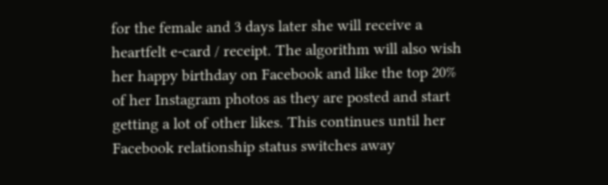for the female and 3 days later she will receive a heartfelt e-card / receipt. The algorithm will also wish her happy birthday on Facebook and like the top 20% of her Instagram photos as they are posted and start getting a lot of other likes. This continues until her Facebook relationship status switches away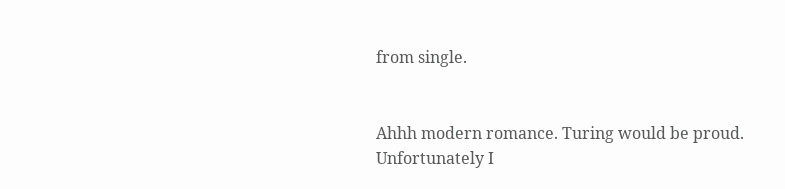from single.


Ahhh modern romance. Turing would be proud. Unfortunately I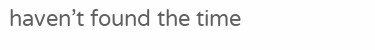haven’t found the time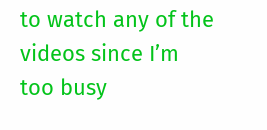to watch any of the videos since I’m too busy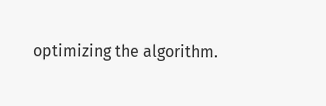optimizing the algorithm.